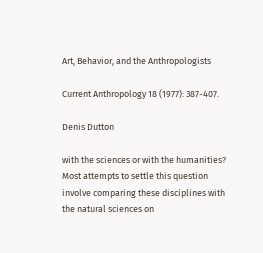Art, Behavior, and the Anthropologists

Current Anthropology 18 (1977): 387-407.

Denis Dutton

with the sciences or with the humanities? Most attempts to settle this question involve comparing these disciplines with the natural sciences on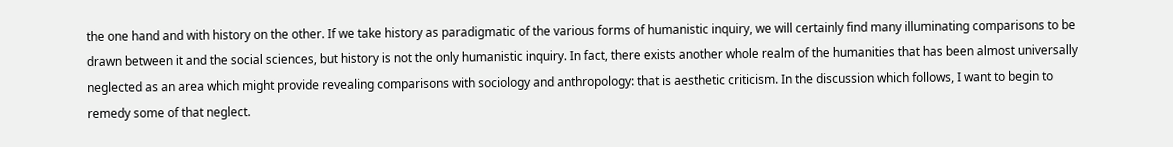the one hand and with history on the other. If we take history as paradigmatic of the various forms of humanistic inquiry, we will certainly find many illuminating comparisons to be drawn between it and the social sciences, but history is not the only humanistic inquiry. In fact, there exists another whole realm of the humanities that has been almost universally neglected as an area which might provide revealing comparisons with sociology and anthropology: that is aesthetic criticism. In the discussion which follows, I want to begin to remedy some of that neglect.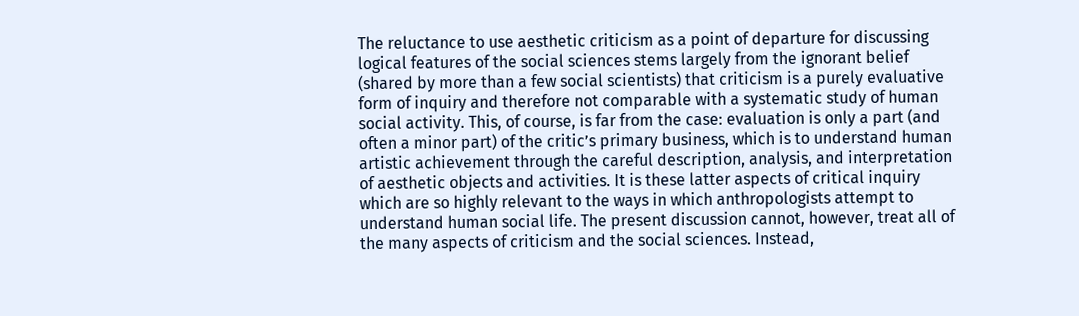The reluctance to use aesthetic criticism as a point of departure for discussing logical features of the social sciences stems largely from the ignorant belief (shared by more than a few social scientists) that criticism is a purely evaluative form of inquiry and therefore not comparable with a systematic study of human social activity. This, of course, is far from the case: evaluation is only a part (and often a minor part) of the critic’s primary business, which is to understand human artistic achievement through the careful description, analysis, and interpretation of aesthetic objects and activities. It is these latter aspects of critical inquiry which are so highly relevant to the ways in which anthropologists attempt to understand human social life. The present discussion cannot, however, treat all of the many aspects of criticism and the social sciences. Instead,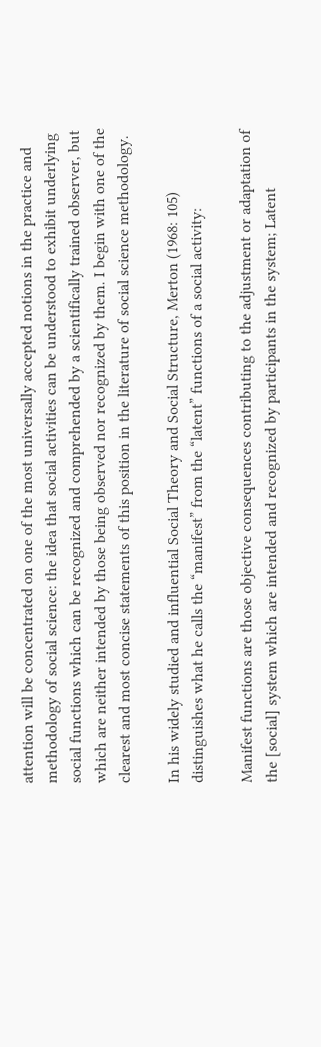attention will be concentrated on one of the most universally accepted notions in the practice and methodology of social science: the idea that social activities can be understood to exhibit underlying social functions which can be recognized and comprehended by a scientifically trained observer, but which are neither intended by those being observed nor recognized by them. I begin with one of the clearest and most concise statements of this position in the literature of social science methodology.

In his widely studied and influential Social Theory and Social Structure, Merton (1968: 105) distinguishes what he calls the “manifest” from the “latent” functions of a social activity:

Manifest functions are those objective consequences contributing to the adjustment or adaptation of the [social] system which are intended and recognized by participants in the system; Latent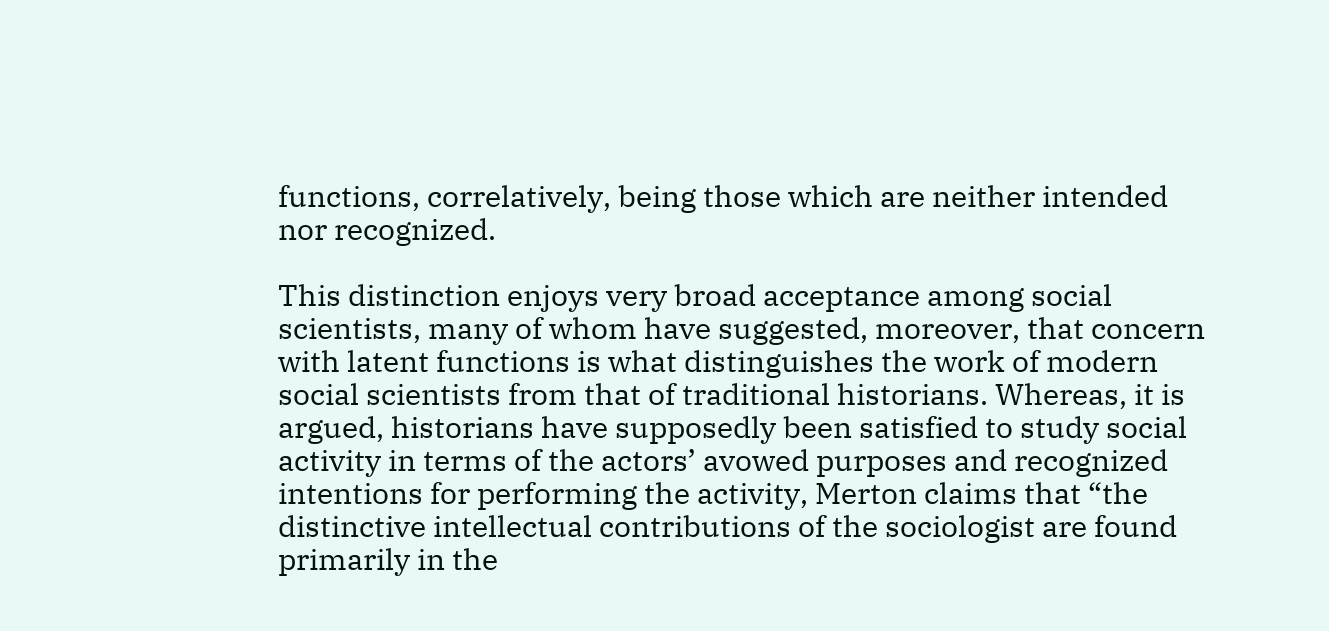functions, correlatively, being those which are neither intended nor recognized.

This distinction enjoys very broad acceptance among social scientists, many of whom have suggested, moreover, that concern with latent functions is what distinguishes the work of modern social scientists from that of traditional historians. Whereas, it is argued, historians have supposedly been satisfied to study social activity in terms of the actors’ avowed purposes and recognized intentions for performing the activity, Merton claims that “the distinctive intellectual contributions of the sociologist are found primarily in the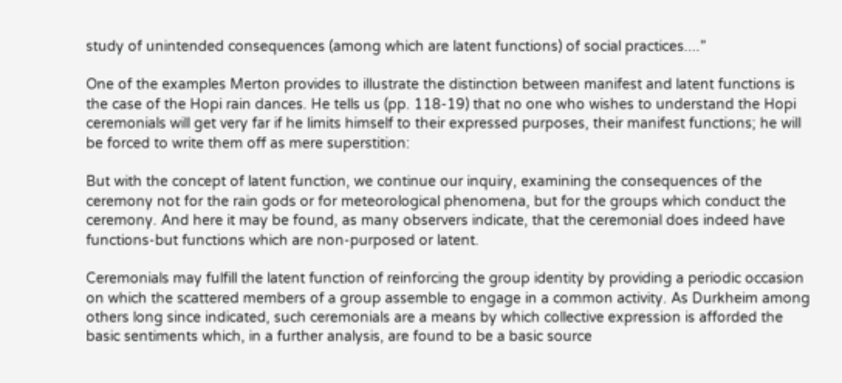study of unintended consequences (among which are latent functions) of social practices....”

One of the examples Merton provides to illustrate the distinction between manifest and latent functions is the case of the Hopi rain dances. He tells us (pp. 118-19) that no one who wishes to understand the Hopi ceremonials will get very far if he limits himself to their expressed purposes, their manifest functions; he will be forced to write them off as mere superstition:

But with the concept of latent function, we continue our inquiry, examining the consequences of the ceremony not for the rain gods or for meteorological phenomena, but for the groups which conduct the ceremony. And here it may be found, as many observers indicate, that the ceremonial does indeed have functions-but functions which are non-purposed or latent.

Ceremonials may fulfill the latent function of reinforcing the group identity by providing a periodic occasion on which the scattered members of a group assemble to engage in a common activity. As Durkheim among others long since indicated, such ceremonials are a means by which collective expression is afforded the basic sentiments which, in a further analysis, are found to be a basic source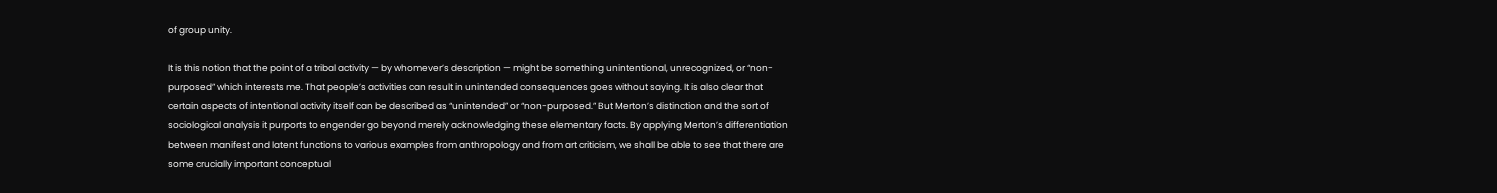of group unity.

It is this notion that the point of a tribal activity — by whomever’s description — might be something unintentional, unrecognized, or “non-purposed” which interests me. That people’s activities can result in unintended consequences goes without saying. It is also clear that certain aspects of intentional activity itself can be described as “unintended” or “non-purposed.” But Merton’s distinction and the sort of sociological analysis it purports to engender go beyond merely acknowledging these elementary facts. By applying Merton’s differentiation between manifest and latent functions to various examples from anthropology and from art criticism, we shall be able to see that there are some crucially important conceptual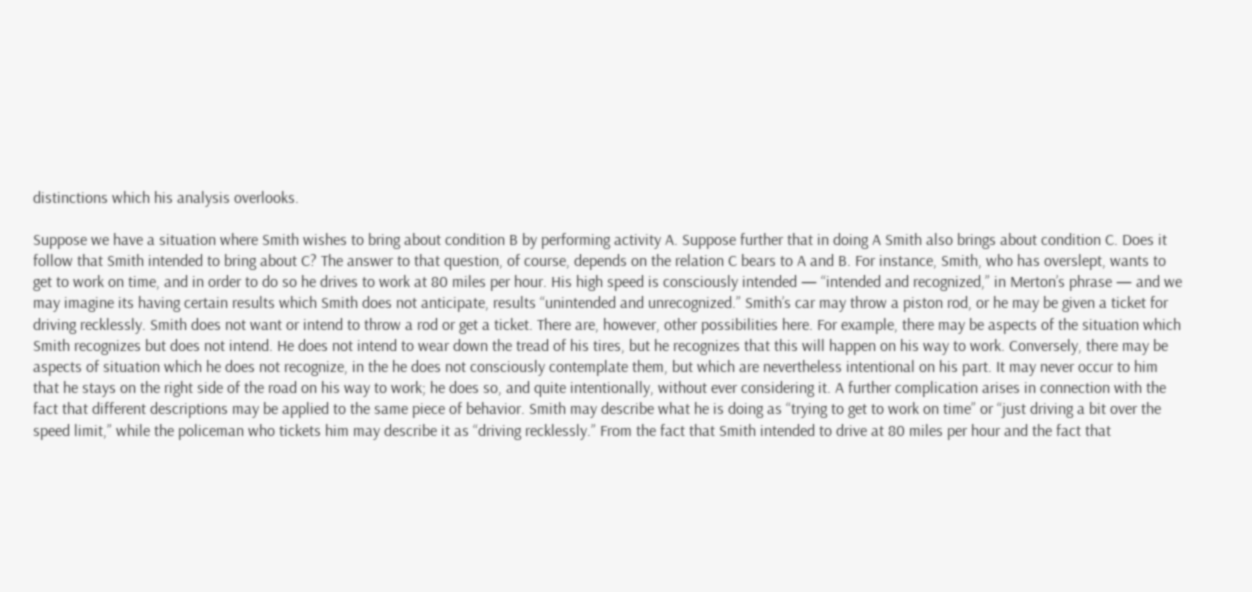distinctions which his analysis overlooks.

Suppose we have a situation where Smith wishes to bring about condition B by performing activity A. Suppose further that in doing A Smith also brings about condition C. Does it follow that Smith intended to bring about C? The answer to that question, of course, depends on the relation C bears to A and B. For instance, Smith, who has overslept, wants to get to work on time, and in order to do so he drives to work at 80 miles per hour. His high speed is consciously intended — “intended and recognized,” in Merton’s phrase — and we may imagine its having certain results which Smith does not anticipate, results “unintended and unrecognized.” Smith’s car may throw a piston rod, or he may be given a ticket for driving recklessly. Smith does not want or intend to throw a rod or get a ticket. There are, however, other possibilities here. For example, there may be aspects of the situation which Smith recognizes but does not intend. He does not intend to wear down the tread of his tires, but he recognizes that this will happen on his way to work. Conversely, there may be aspects of situation which he does not recognize, in the he does not consciously contemplate them, but which are nevertheless intentional on his part. It may never occur to him that he stays on the right side of the road on his way to work; he does so, and quite intentionally, without ever considering it. A further complication arises in connection with the fact that different descriptions may be applied to the same piece of behavior. Smith may describe what he is doing as “trying to get to work on time” or “just driving a bit over the speed limit,” while the policeman who tickets him may describe it as “driving recklessly.” From the fact that Smith intended to drive at 80 miles per hour and the fact that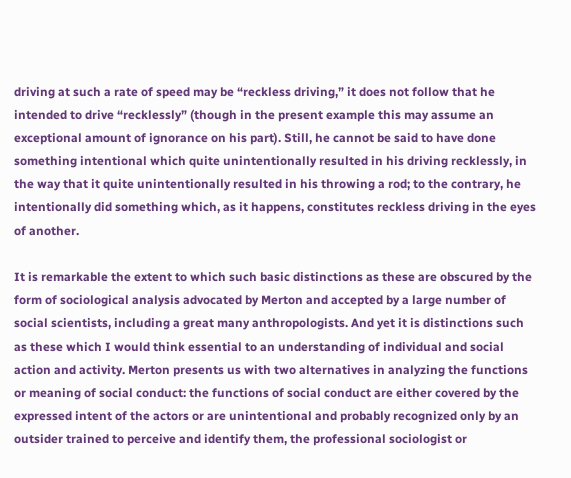driving at such a rate of speed may be “reckless driving,” it does not follow that he intended to drive “recklessly” (though in the present example this may assume an exceptional amount of ignorance on his part). Still, he cannot be said to have done something intentional which quite unintentionally resulted in his driving recklessly, in the way that it quite unintentionally resulted in his throwing a rod; to the contrary, he intentionally did something which, as it happens, constitutes reckless driving in the eyes of another.

It is remarkable the extent to which such basic distinctions as these are obscured by the form of sociological analysis advocated by Merton and accepted by a large number of social scientists, including a great many anthropologists. And yet it is distinctions such as these which I would think essential to an understanding of individual and social action and activity. Merton presents us with two alternatives in analyzing the functions or meaning of social conduct: the functions of social conduct are either covered by the expressed intent of the actors or are unintentional and probably recognized only by an outsider trained to perceive and identify them, the professional sociologist or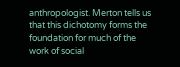anthropologist. Merton tells us that this dichotomy forms the foundation for much of the work of social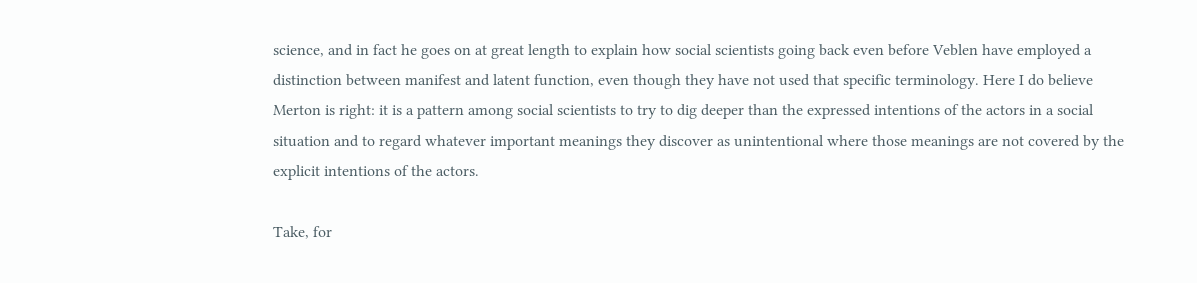science, and in fact he goes on at great length to explain how social scientists going back even before Veblen have employed a distinction between manifest and latent function, even though they have not used that specific terminology. Here I do believe Merton is right: it is a pattern among social scientists to try to dig deeper than the expressed intentions of the actors in a social situation and to regard whatever important meanings they discover as unintentional where those meanings are not covered by the explicit intentions of the actors.

Take, for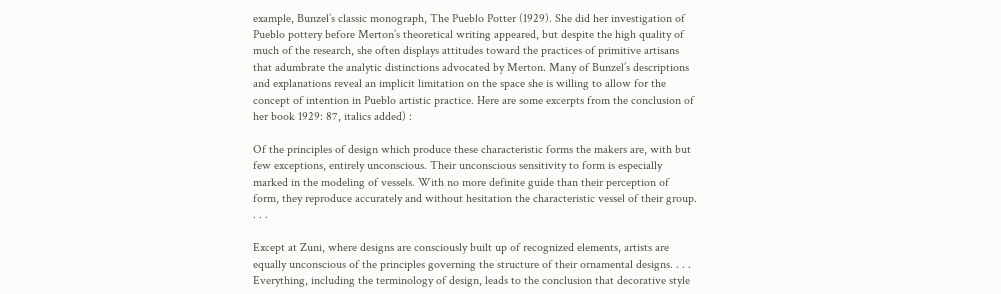example, Bunzel’s classic monograph, The Pueblo Potter (1929). She did her investigation of Pueblo pottery before Merton’s theoretical writing appeared, but despite the high quality of much of the research, she often displays attitudes toward the practices of primitive artisans that adumbrate the analytic distinctions advocated by Merton. Many of Bunzel’s descriptions and explanations reveal an implicit limitation on the space she is willing to allow for the concept of intention in Pueblo artistic practice. Here are some excerpts from the conclusion of her book 1929: 87, italics added) :

Of the principles of design which produce these characteristic forms the makers are, with but few exceptions, entirely unconscious. Their unconscious sensitivity to form is especially marked in the modeling of vessels. With no more definite guide than their perception of form, they reproduce accurately and without hesitation the characteristic vessel of their group. . . .

Except at Zuni, where designs are consciously built up of recognized elements, artists are equally unconscious of the principles governing the structure of their ornamental designs. . . . Everything, including the terminology of design, leads to the conclusion that decorative style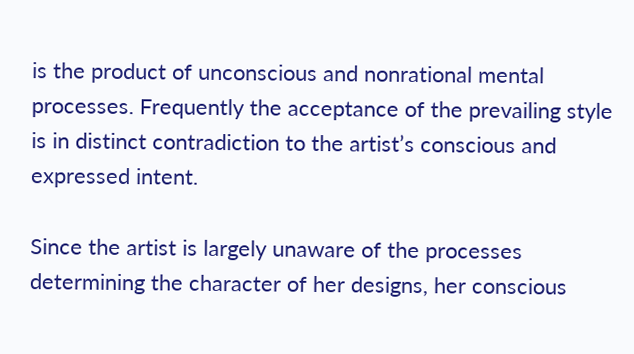is the product of unconscious and nonrational mental processes. Frequently the acceptance of the prevailing style is in distinct contradiction to the artist’s conscious and expressed intent.

Since the artist is largely unaware of the processes determining the character of her designs, her conscious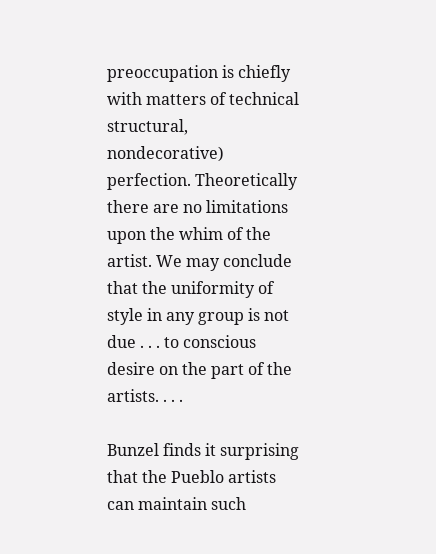preoccupation is chiefly with matters of technical structural, nondecorative) perfection. Theoretically there are no limitations upon the whim of the artist. We may conclude that the uniformity of style in any group is not due . . . to conscious desire on the part of the artists. . . .

Bunzel finds it surprising that the Pueblo artists can maintain such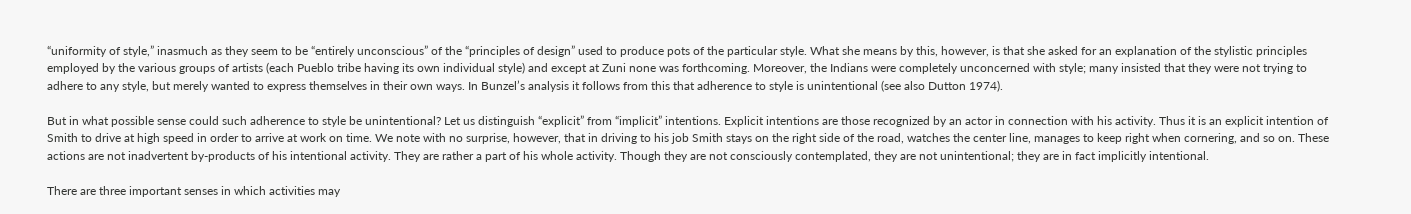“uniformity of style,” inasmuch as they seem to be “entirely unconscious” of the “principles of design” used to produce pots of the particular style. What she means by this, however, is that she asked for an explanation of the stylistic principles employed by the various groups of artists (each Pueblo tribe having its own individual style) and except at Zuni none was forthcoming. Moreover, the Indians were completely unconcerned with style; many insisted that they were not trying to adhere to any style, but merely wanted to express themselves in their own ways. In Bunzel’s analysis it follows from this that adherence to style is unintentional (see also Dutton 1974).

But in what possible sense could such adherence to style be unintentional? Let us distinguish “explicit” from “implicit” intentions. Explicit intentions are those recognized by an actor in connection with his activity. Thus it is an explicit intention of Smith to drive at high speed in order to arrive at work on time. We note with no surprise, however, that in driving to his job Smith stays on the right side of the road, watches the center line, manages to keep right when cornering, and so on. These actions are not inadvertent by-products of his intentional activity. They are rather a part of his whole activity. Though they are not consciously contemplated, they are not unintentional; they are in fact implicitly intentional.

There are three important senses in which activities may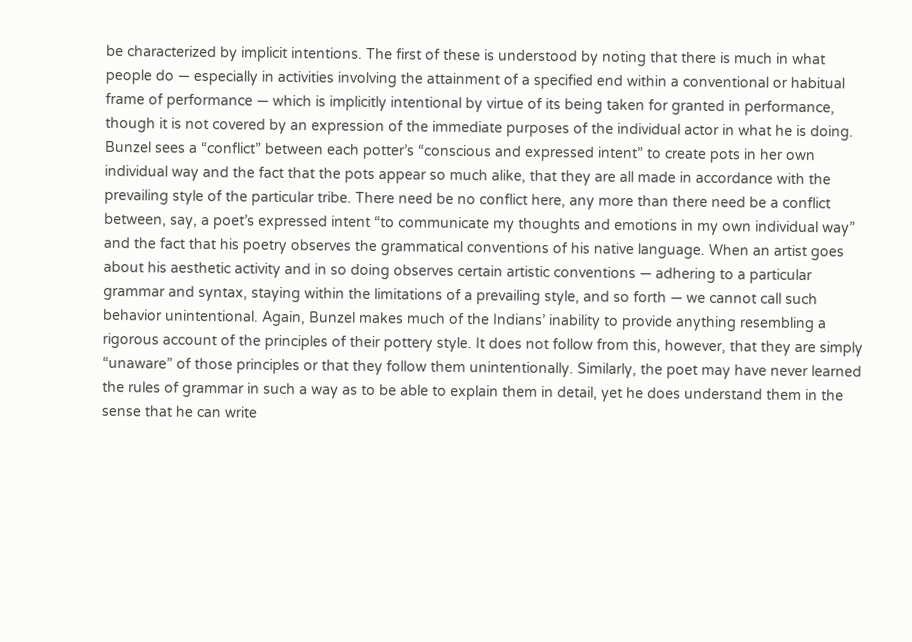be characterized by implicit intentions. The first of these is understood by noting that there is much in what people do — especially in activities involving the attainment of a specified end within a conventional or habitual frame of performance — which is implicitly intentional by virtue of its being taken for granted in performance, though it is not covered by an expression of the immediate purposes of the individual actor in what he is doing. Bunzel sees a “conflict” between each potter’s “conscious and expressed intent” to create pots in her own individual way and the fact that the pots appear so much alike, that they are all made in accordance with the prevailing style of the particular tribe. There need be no conflict here, any more than there need be a conflict between, say, a poet’s expressed intent “to communicate my thoughts and emotions in my own individual way” and the fact that his poetry observes the grammatical conventions of his native language. When an artist goes about his aesthetic activity and in so doing observes certain artistic conventions — adhering to a particular grammar and syntax, staying within the limitations of a prevailing style, and so forth — we cannot call such behavior unintentional. Again, Bunzel makes much of the Indians’ inability to provide anything resembling a rigorous account of the principles of their pottery style. It does not follow from this, however, that they are simply “unaware” of those principles or that they follow them unintentionally. Similarly, the poet may have never learned the rules of grammar in such a way as to be able to explain them in detail, yet he does understand them in the sense that he can write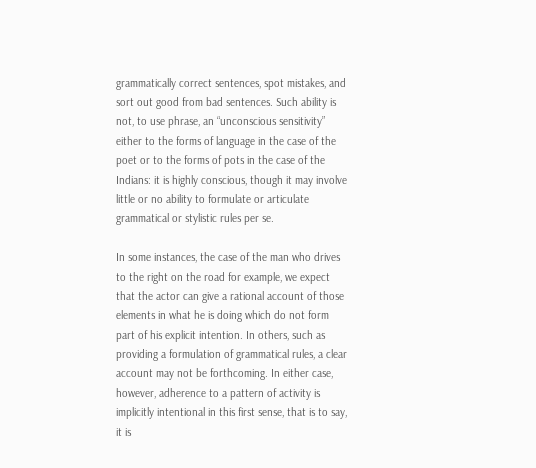grammatically correct sentences, spot mistakes, and sort out good from bad sentences. Such ability is not, to use phrase, an “unconscious sensitivity” either to the forms of language in the case of the poet or to the forms of pots in the case of the Indians: it is highly conscious, though it may involve little or no ability to formulate or articulate grammatical or stylistic rules per se.

In some instances, the case of the man who drives to the right on the road for example, we expect that the actor can give a rational account of those elements in what he is doing which do not form part of his explicit intention. In others, such as providing a formulation of grammatical rules, a clear account may not be forthcoming. In either case, however, adherence to a pattern of activity is implicitly intentional in this first sense, that is to say, it is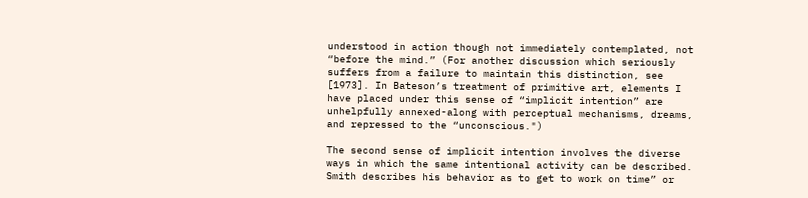understood in action though not immediately contemplated, not “before the mind.” (For another discussion which seriously suffers from a failure to maintain this distinction, see [1973]. In Bateson’s treatment of primitive art, elements I have placed under this sense of “implicit intention” are unhelpfully annexed-along with perceptual mechanisms, dreams, and repressed to the “unconscious.")

The second sense of implicit intention involves the diverse ways in which the same intentional activity can be described. Smith describes his behavior as to get to work on time” or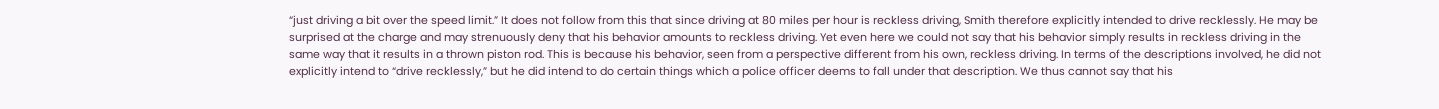“just driving a bit over the speed limit.” It does not follow from this that since driving at 80 miles per hour is reckless driving, Smith therefore explicitly intended to drive recklessly. He may be surprised at the charge and may strenuously deny that his behavior amounts to reckless driving. Yet even here we could not say that his behavior simply results in reckless driving in the same way that it results in a thrown piston rod. This is because his behavior, seen from a perspective different from his own, reckless driving. In terms of the descriptions involved, he did not explicitly intend to “drive recklessly,” but he did intend to do certain things which a police officer deems to fall under that description. We thus cannot say that his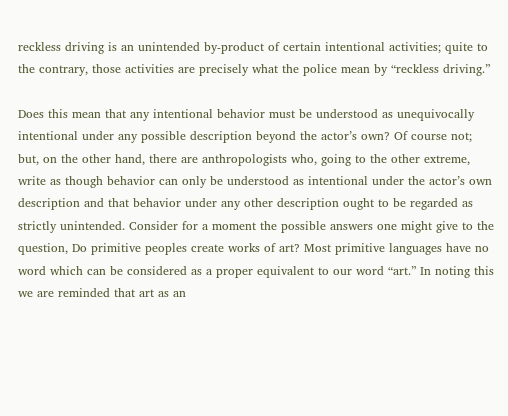reckless driving is an unintended by-product of certain intentional activities; quite to the contrary, those activities are precisely what the police mean by “reckless driving.”

Does this mean that any intentional behavior must be understood as unequivocally intentional under any possible description beyond the actor’s own? Of course not; but, on the other hand, there are anthropologists who, going to the other extreme, write as though behavior can only be understood as intentional under the actor’s own description and that behavior under any other description ought to be regarded as strictly unintended. Consider for a moment the possible answers one might give to the question, Do primitive peoples create works of art? Most primitive languages have no word which can be considered as a proper equivalent to our word “art.” In noting this we are reminded that art as an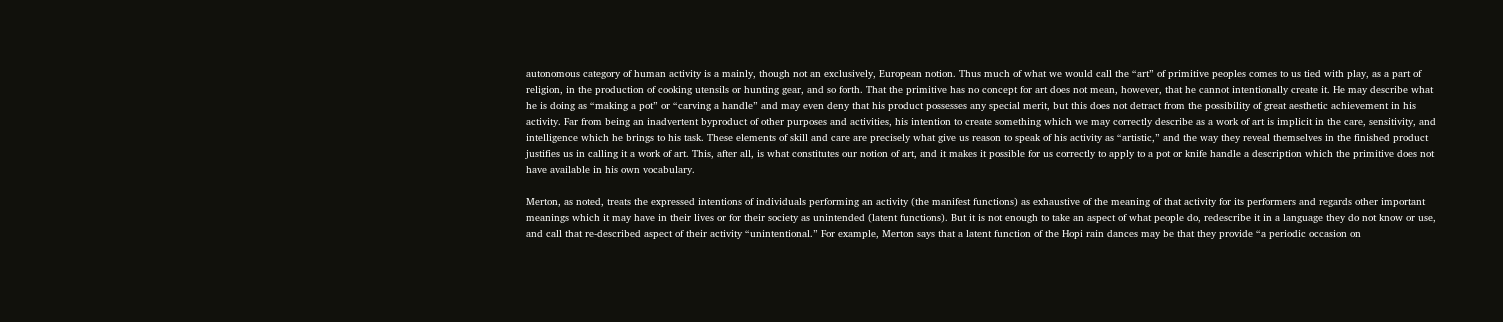autonomous category of human activity is a mainly, though not an exclusively, European notion. Thus much of what we would call the “art” of primitive peoples comes to us tied with play, as a part of religion, in the production of cooking utensils or hunting gear, and so forth. That the primitive has no concept for art does not mean, however, that he cannot intentionally create it. He may describe what he is doing as “making a pot” or “carving a handle” and may even deny that his product possesses any special merit, but this does not detract from the possibility of great aesthetic achievement in his activity. Far from being an inadvertent byproduct of other purposes and activities, his intention to create something which we may correctly describe as a work of art is implicit in the care, sensitivity, and intelligence which he brings to his task. These elements of skill and care are precisely what give us reason to speak of his activity as “artistic,” and the way they reveal themselves in the finished product justifies us in calling it a work of art. This, after all, is what constitutes our notion of art, and it makes it possible for us correctly to apply to a pot or knife handle a description which the primitive does not have available in his own vocabulary.

Merton, as noted, treats the expressed intentions of individuals performing an activity (the manifest functions) as exhaustive of the meaning of that activity for its performers and regards other important meanings which it may have in their lives or for their society as unintended (latent functions). But it is not enough to take an aspect of what people do, redescribe it in a language they do not know or use, and call that re-described aspect of their activity “unintentional.” For example, Merton says that a latent function of the Hopi rain dances may be that they provide “a periodic occasion on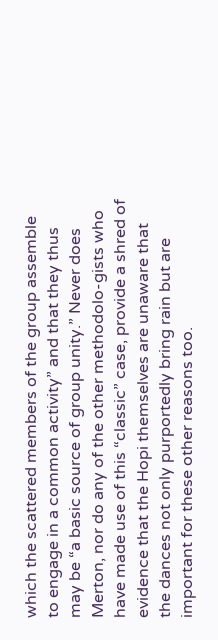which the scattered members of the group assemble to engage in a common activity” and that they thus may be “a basic source of group unity.” Never does Merton, nor do any of the other methodolo-gists who have made use of this “classic” case, provide a shred of evidence that the Hopi themselves are unaware that the dances not only purportedly bring rain but are important for these other reasons too.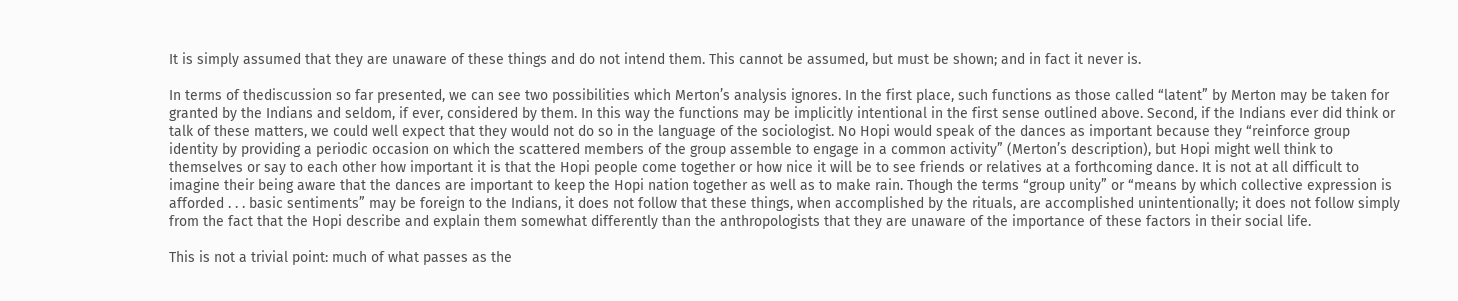It is simply assumed that they are unaware of these things and do not intend them. This cannot be assumed, but must be shown; and in fact it never is.

In terms of thediscussion so far presented, we can see two possibilities which Merton’s analysis ignores. In the first place, such functions as those called “latent” by Merton may be taken for granted by the Indians and seldom, if ever, considered by them. In this way the functions may be implicitly intentional in the first sense outlined above. Second, if the Indians ever did think or talk of these matters, we could well expect that they would not do so in the language of the sociologist. No Hopi would speak of the dances as important because they “reinforce group identity by providing a periodic occasion on which the scattered members of the group assemble to engage in a common activity” (Merton’s description), but Hopi might well think to themselves or say to each other how important it is that the Hopi people come together or how nice it will be to see friends or relatives at a forthcoming dance. It is not at all difficult to imagine their being aware that the dances are important to keep the Hopi nation together as well as to make rain. Though the terms “group unity” or “means by which collective expression is afforded . . . basic sentiments” may be foreign to the Indians, it does not follow that these things, when accomplished by the rituals, are accomplished unintentionally; it does not follow simply from the fact that the Hopi describe and explain them somewhat differently than the anthropologists that they are unaware of the importance of these factors in their social life.

This is not a trivial point: much of what passes as the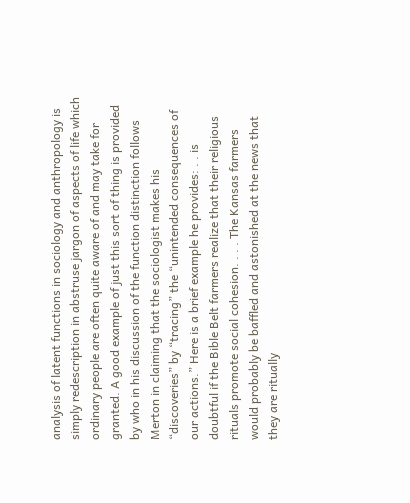analysis of latent functions in sociology and anthropology is simply redescription in abstruse jargon of aspects of life which ordinary people are often quite aware of and may take for granted. A good example of just this sort of thing is provided by who in his discussion of the function distinction follows Merton in claiming that the sociologist makes his “discoveries” by “tracing” the “unintended consequences of our actions.” Here is a brief example he provides: . . is doubtful if the Bible Belt farmers realize that their religious rituals promote social cohesion. . . . The Kansas farmers would probably be baffled and astonished at the news that they are ritually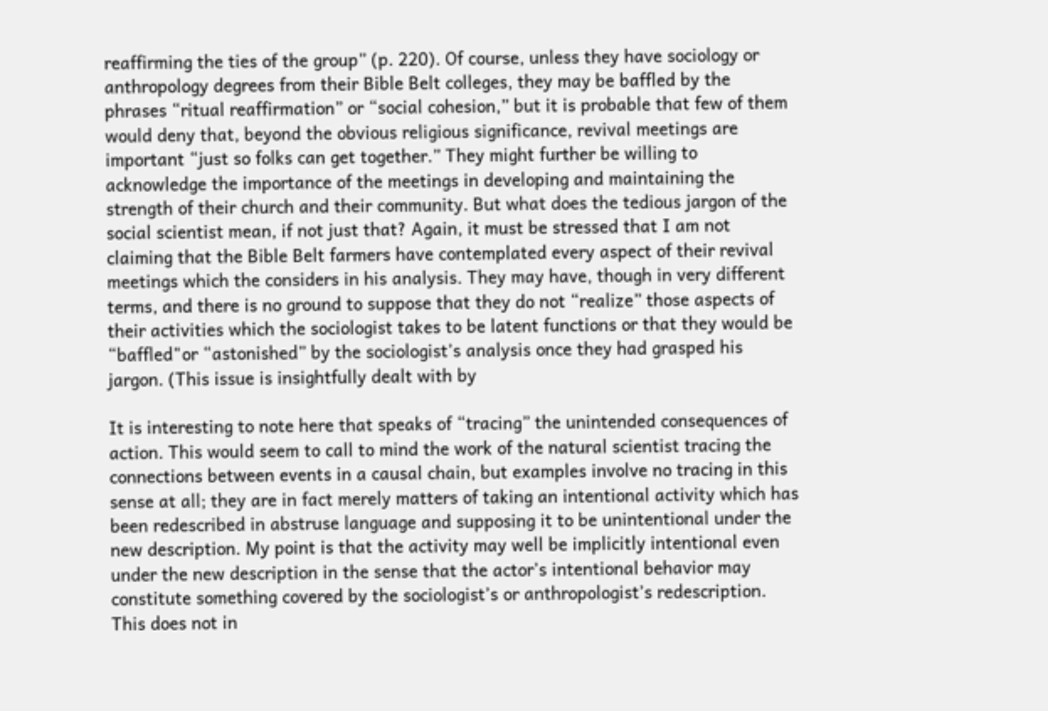reaffirming the ties of the group” (p. 220). Of course, unless they have sociology or anthropology degrees from their Bible Belt colleges, they may be baffled by the phrases “ritual reaffirmation” or “social cohesion,” but it is probable that few of them would deny that, beyond the obvious religious significance, revival meetings are important “just so folks can get together.” They might further be willing to acknowledge the importance of the meetings in developing and maintaining the strength of their church and their community. But what does the tedious jargon of the social scientist mean, if not just that? Again, it must be stressed that I am not claiming that the Bible Belt farmers have contemplated every aspect of their revival meetings which the considers in his analysis. They may have, though in very different terms, and there is no ground to suppose that they do not “realize” those aspects of their activities which the sociologist takes to be latent functions or that they would be “baffled"or “astonished” by the sociologist’s analysis once they had grasped his jargon. (This issue is insightfully dealt with by

It is interesting to note here that speaks of “tracing” the unintended consequences of action. This would seem to call to mind the work of the natural scientist tracing the connections between events in a causal chain, but examples involve no tracing in this sense at all; they are in fact merely matters of taking an intentional activity which has been redescribed in abstruse language and supposing it to be unintentional under the new description. My point is that the activity may well be implicitly intentional even under the new description in the sense that the actor’s intentional behavior may constitute something covered by the sociologist’s or anthropologist’s redescription. This does not in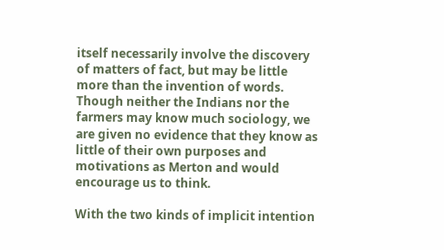itself necessarily involve the discovery of matters of fact, but may be little more than the invention of words. Though neither the Indians nor the farmers may know much sociology, we are given no evidence that they know as little of their own purposes and motivations as Merton and would encourage us to think.

With the two kinds of implicit intention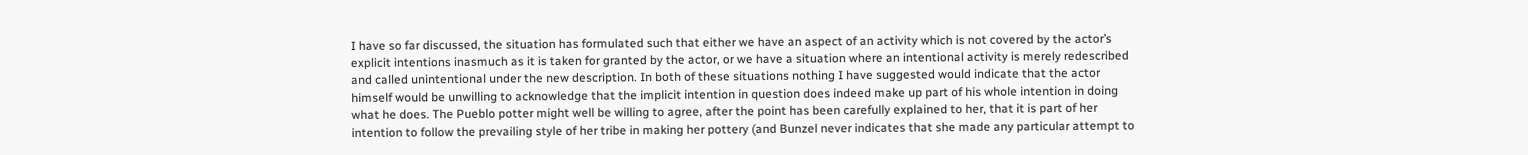I have so far discussed, the situation has formulated such that either we have an aspect of an activity which is not covered by the actor’s explicit intentions inasmuch as it is taken for granted by the actor, or we have a situation where an intentional activity is merely redescribed and called unintentional under the new description. In both of these situations nothing I have suggested would indicate that the actor himself would be unwilling to acknowledge that the implicit intention in question does indeed make up part of his whole intention in doing what he does. The Pueblo potter might well be willing to agree, after the point has been carefully explained to her, that it is part of her intention to follow the prevailing style of her tribe in making her pottery (and Bunzel never indicates that she made any particular attempt to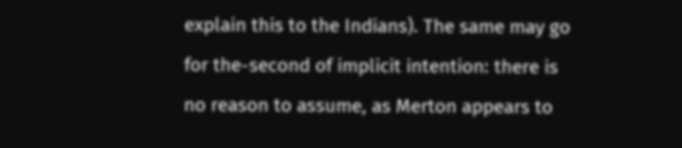explain this to the Indians). The same may go for the-second of implicit intention: there is no reason to assume, as Merton appears to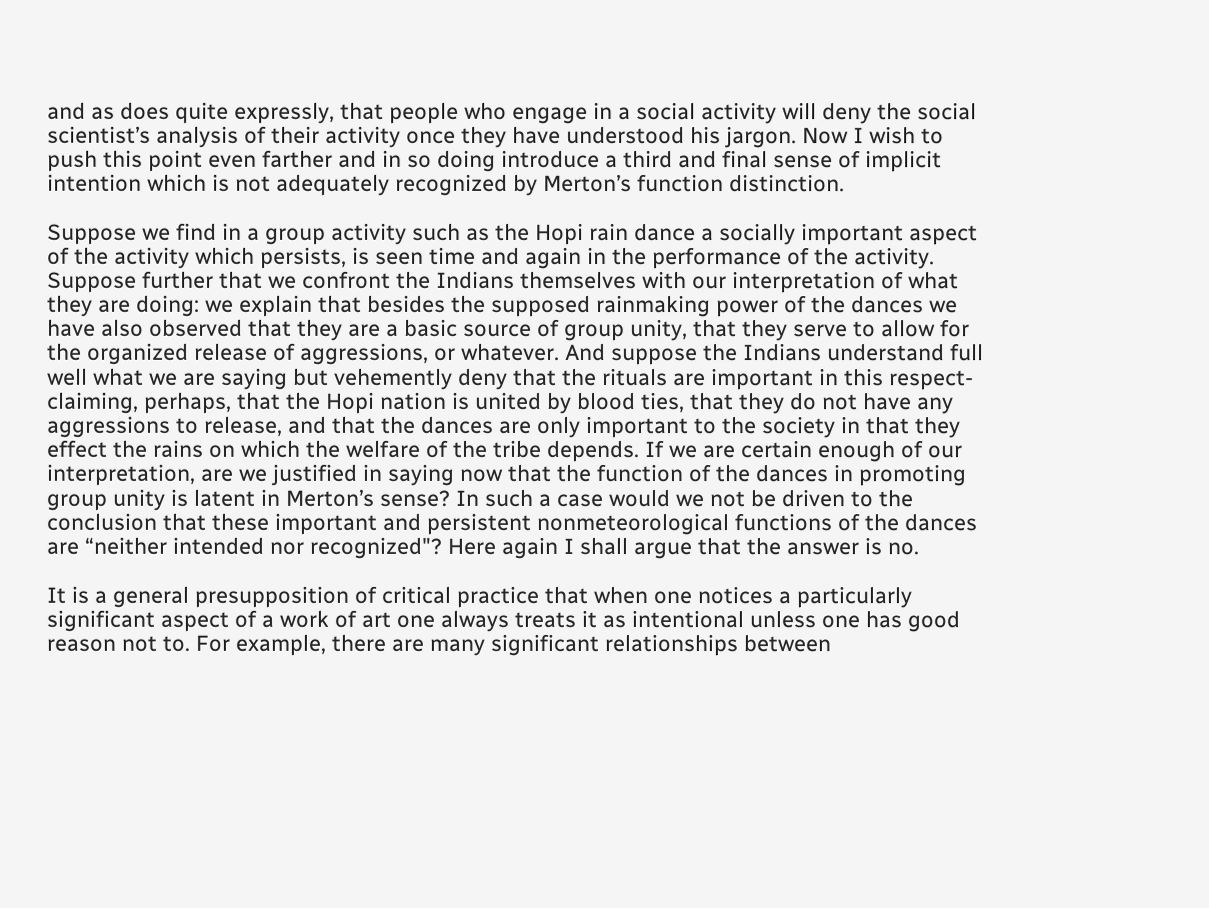and as does quite expressly, that people who engage in a social activity will deny the social scientist’s analysis of their activity once they have understood his jargon. Now I wish to push this point even farther and in so doing introduce a third and final sense of implicit intention which is not adequately recognized by Merton’s function distinction.

Suppose we find in a group activity such as the Hopi rain dance a socially important aspect of the activity which persists, is seen time and again in the performance of the activity. Suppose further that we confront the Indians themselves with our interpretation of what they are doing: we explain that besides the supposed rainmaking power of the dances we have also observed that they are a basic source of group unity, that they serve to allow for the organized release of aggressions, or whatever. And suppose the Indians understand full well what we are saying but vehemently deny that the rituals are important in this respect-claiming, perhaps, that the Hopi nation is united by blood ties, that they do not have any aggressions to release, and that the dances are only important to the society in that they effect the rains on which the welfare of the tribe depends. If we are certain enough of our interpretation, are we justified in saying now that the function of the dances in promoting group unity is latent in Merton’s sense? In such a case would we not be driven to the conclusion that these important and persistent nonmeteorological functions of the dances are “neither intended nor recognized"? Here again I shall argue that the answer is no.

It is a general presupposition of critical practice that when one notices a particularly significant aspect of a work of art one always treats it as intentional unless one has good reason not to. For example, there are many significant relationships between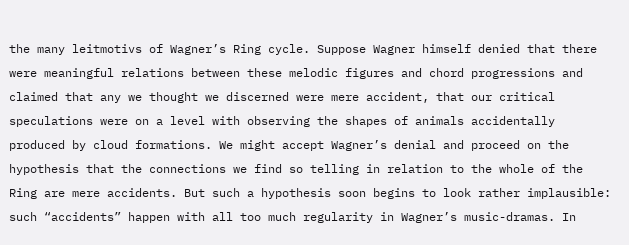the many leitmotivs of Wagner’s Ring cycle. Suppose Wagner himself denied that there were meaningful relations between these melodic figures and chord progressions and claimed that any we thought we discerned were mere accident, that our critical speculations were on a level with observing the shapes of animals accidentally produced by cloud formations. We might accept Wagner’s denial and proceed on the hypothesis that the connections we find so telling in relation to the whole of the Ring are mere accidents. But such a hypothesis soon begins to look rather implausible: such “accidents” happen with all too much regularity in Wagner’s music-dramas. In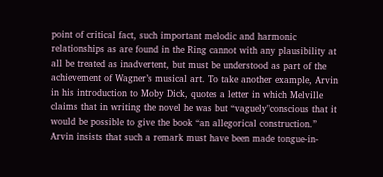point of critical fact, such important melodic and harmonic relationships as are found in the Ring cannot with any plausibility at all be treated as inadvertent, but must be understood as part of the achievement of Wagner’s musical art. To take another example, Arvin in his introduction to Moby Dick, quotes a letter in which Melville claims that in writing the novel he was but “vaguely"conscious that it would be possible to give the book “an allegorical construction.” Arvin insists that such a remark must have been made tongue-in-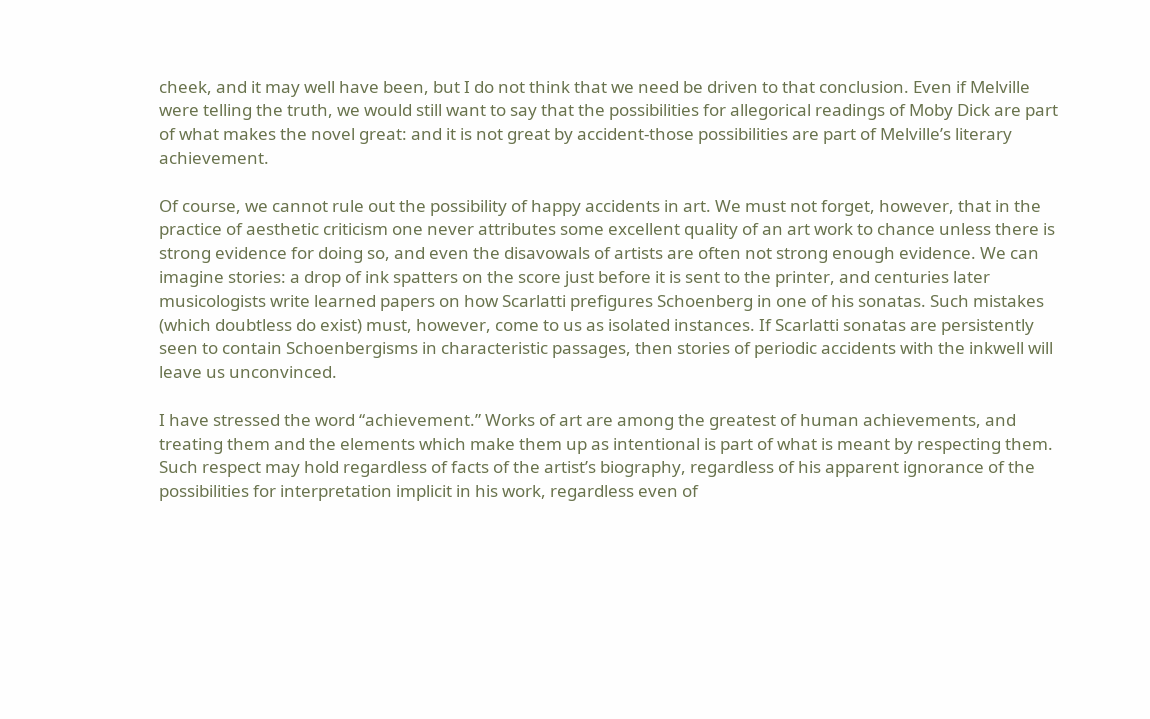cheek, and it may well have been, but I do not think that we need be driven to that conclusion. Even if Melville were telling the truth, we would still want to say that the possibilities for allegorical readings of Moby Dick are part of what makes the novel great: and it is not great by accident-those possibilities are part of Melville’s literary achievement.

Of course, we cannot rule out the possibility of happy accidents in art. We must not forget, however, that in the practice of aesthetic criticism one never attributes some excellent quality of an art work to chance unless there is strong evidence for doing so, and even the disavowals of artists are often not strong enough evidence. We can imagine stories: a drop of ink spatters on the score just before it is sent to the printer, and centuries later musicologists write learned papers on how Scarlatti prefigures Schoenberg in one of his sonatas. Such mistakes (which doubtless do exist) must, however, come to us as isolated instances. If Scarlatti sonatas are persistently seen to contain Schoenbergisms in characteristic passages, then stories of periodic accidents with the inkwell will leave us unconvinced.

I have stressed the word “achievement.” Works of art are among the greatest of human achievements, and treating them and the elements which make them up as intentional is part of what is meant by respecting them. Such respect may hold regardless of facts of the artist’s biography, regardless of his apparent ignorance of the possibilities for interpretation implicit in his work, regardless even of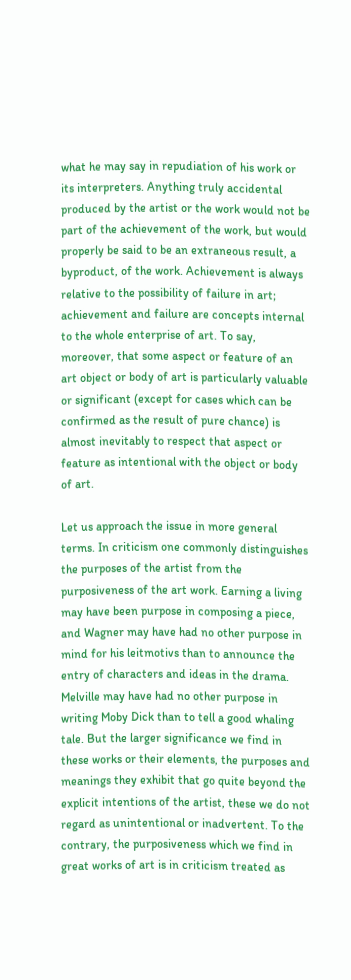what he may say in repudiation of his work or its interpreters. Anything truly accidental produced by the artist or the work would not be part of the achievement of the work, but would properly be said to be an extraneous result, a byproduct, of the work. Achievement is always relative to the possibility of failure in art; achievement and failure are concepts internal to the whole enterprise of art. To say, moreover, that some aspect or feature of an art object or body of art is particularly valuable or significant (except for cases which can be confirmed as the result of pure chance) is almost inevitably to respect that aspect or feature as intentional with the object or body of art.

Let us approach the issue in more general terms. In criticism one commonly distinguishes the purposes of the artist from the purposiveness of the art work. Earning a living may have been purpose in composing a piece, and Wagner may have had no other purpose in mind for his leitmotivs than to announce the entry of characters and ideas in the drama. Melville may have had no other purpose in writing Moby Dick than to tell a good whaling tale. But the larger significance we find in these works or their elements, the purposes and meanings they exhibit that go quite beyond the explicit intentions of the artist, these we do not regard as unintentional or inadvertent. To the contrary, the purposiveness which we find in great works of art is in criticism treated as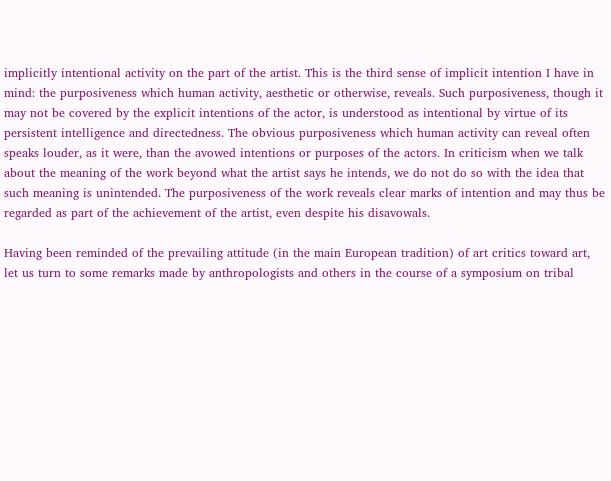implicitly intentional activity on the part of the artist. This is the third sense of implicit intention I have in mind: the purposiveness which human activity, aesthetic or otherwise, reveals. Such purposiveness, though it may not be covered by the explicit intentions of the actor, is understood as intentional by virtue of its persistent intelligence and directedness. The obvious purposiveness which human activity can reveal often speaks louder, as it were, than the avowed intentions or purposes of the actors. In criticism when we talk about the meaning of the work beyond what the artist says he intends, we do not do so with the idea that such meaning is unintended. The purposiveness of the work reveals clear marks of intention and may thus be regarded as part of the achievement of the artist, even despite his disavowals.

Having been reminded of the prevailing attitude (in the main European tradition) of art critics toward art, let us turn to some remarks made by anthropologists and others in the course of a symposium on tribal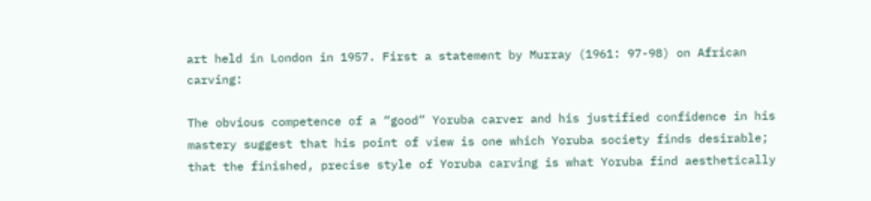art held in London in 1957. First a statement by Murray (1961: 97-98) on African carving:

The obvious competence of a “good” Yoruba carver and his justified confidence in his mastery suggest that his point of view is one which Yoruba society finds desirable; that the finished, precise style of Yoruba carving is what Yoruba find aesthetically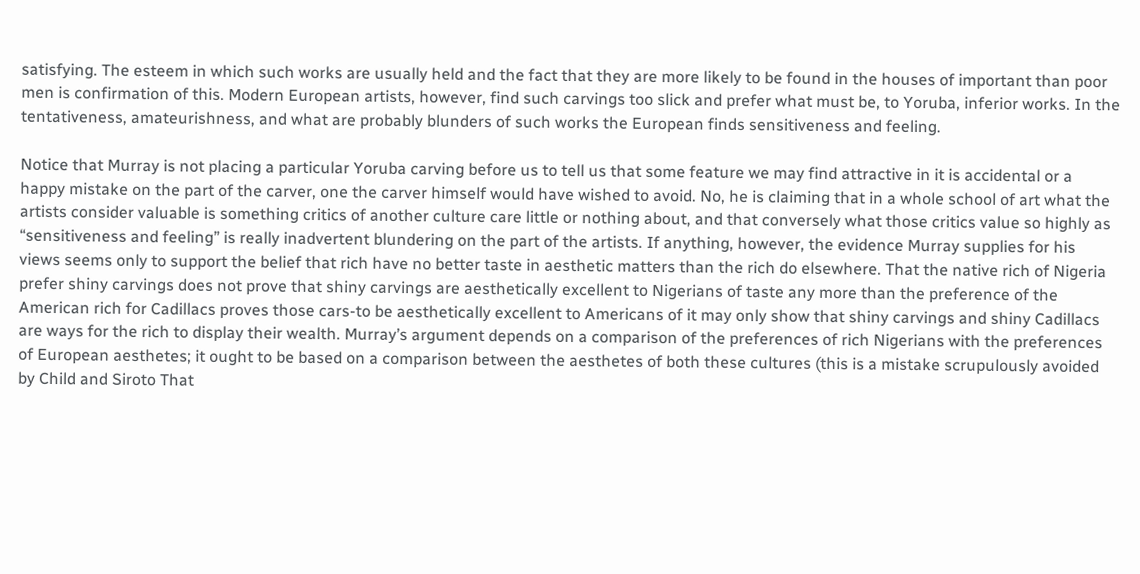satisfying. The esteem in which such works are usually held and the fact that they are more likely to be found in the houses of important than poor men is confirmation of this. Modern European artists, however, find such carvings too slick and prefer what must be, to Yoruba, inferior works. In the tentativeness, amateurishness, and what are probably blunders of such works the European finds sensitiveness and feeling.

Notice that Murray is not placing a particular Yoruba carving before us to tell us that some feature we may find attractive in it is accidental or a happy mistake on the part of the carver, one the carver himself would have wished to avoid. No, he is claiming that in a whole school of art what the artists consider valuable is something critics of another culture care little or nothing about, and that conversely what those critics value so highly as “sensitiveness and feeling” is really inadvertent blundering on the part of the artists. If anything, however, the evidence Murray supplies for his views seems only to support the belief that rich have no better taste in aesthetic matters than the rich do elsewhere. That the native rich of Nigeria prefer shiny carvings does not prove that shiny carvings are aesthetically excellent to Nigerians of taste any more than the preference of the American rich for Cadillacs proves those cars-to be aesthetically excellent to Americans of it may only show that shiny carvings and shiny Cadillacs are ways for the rich to display their wealth. Murray’s argument depends on a comparison of the preferences of rich Nigerians with the preferences of European aesthetes; it ought to be based on a comparison between the aesthetes of both these cultures (this is a mistake scrupulously avoided by Child and Siroto That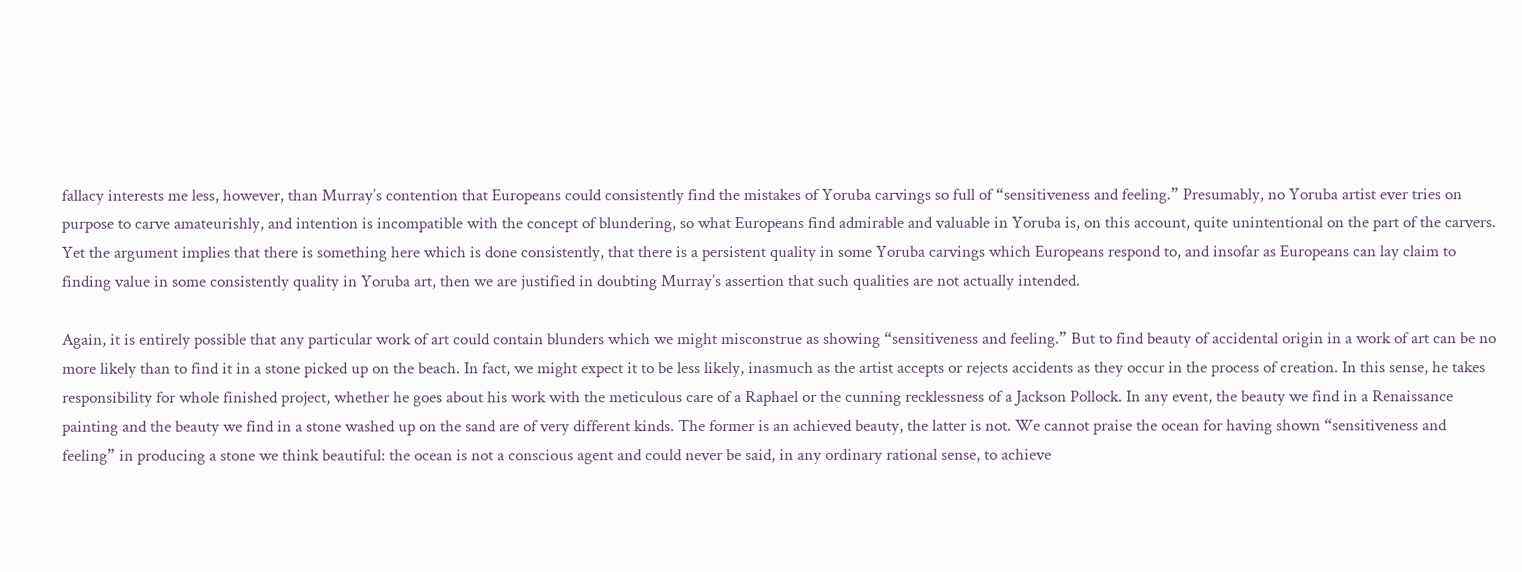fallacy interests me less, however, than Murray’s contention that Europeans could consistently find the mistakes of Yoruba carvings so full of “sensitiveness and feeling.” Presumably, no Yoruba artist ever tries on purpose to carve amateurishly, and intention is incompatible with the concept of blundering, so what Europeans find admirable and valuable in Yoruba is, on this account, quite unintentional on the part of the carvers. Yet the argument implies that there is something here which is done consistently, that there is a persistent quality in some Yoruba carvings which Europeans respond to, and insofar as Europeans can lay claim to finding value in some consistently quality in Yoruba art, then we are justified in doubting Murray’s assertion that such qualities are not actually intended.

Again, it is entirely possible that any particular work of art could contain blunders which we might misconstrue as showing “sensitiveness and feeling.” But to find beauty of accidental origin in a work of art can be no more likely than to find it in a stone picked up on the beach. In fact, we might expect it to be less likely, inasmuch as the artist accepts or rejects accidents as they occur in the process of creation. In this sense, he takes responsibility for whole finished project, whether he goes about his work with the meticulous care of a Raphael or the cunning recklessness of a Jackson Pollock. In any event, the beauty we find in a Renaissance painting and the beauty we find in a stone washed up on the sand are of very different kinds. The former is an achieved beauty, the latter is not. We cannot praise the ocean for having shown “sensitiveness and feeling” in producing a stone we think beautiful: the ocean is not a conscious agent and could never be said, in any ordinary rational sense, to achieve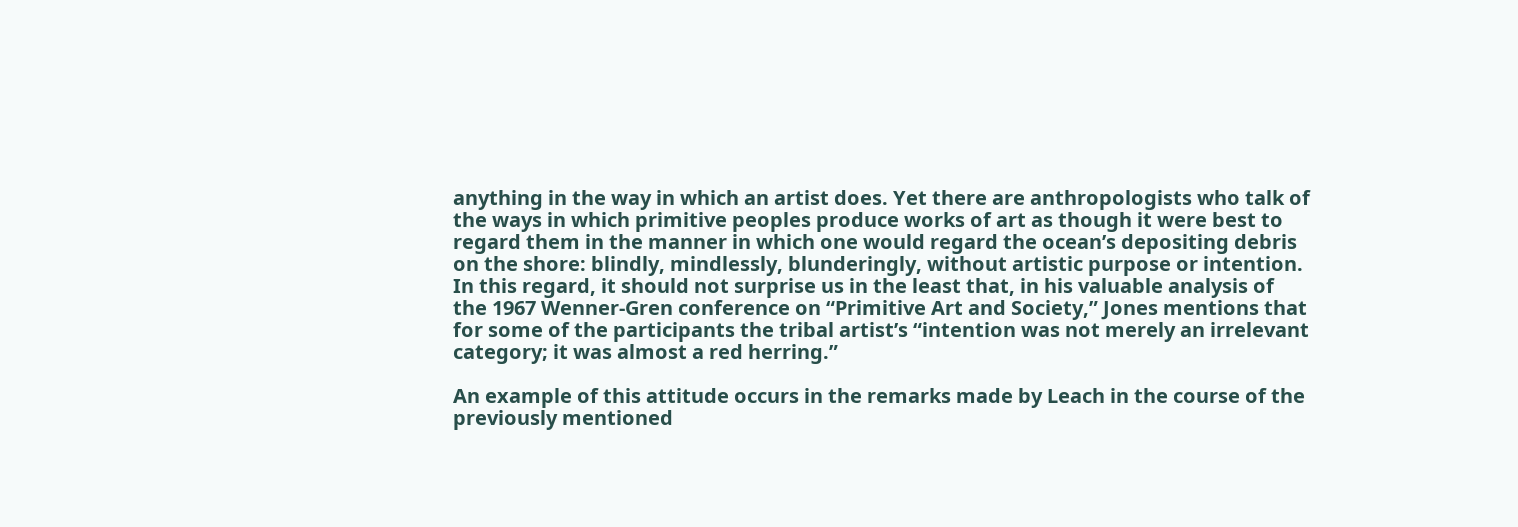anything in the way in which an artist does. Yet there are anthropologists who talk of the ways in which primitive peoples produce works of art as though it were best to regard them in the manner in which one would regard the ocean’s depositing debris on the shore: blindly, mindlessly, blunderingly, without artistic purpose or intention. In this regard, it should not surprise us in the least that, in his valuable analysis of the 1967 Wenner-Gren conference on “Primitive Art and Society,” Jones mentions that for some of the participants the tribal artist’s “intention was not merely an irrelevant category; it was almost a red herring.”

An example of this attitude occurs in the remarks made by Leach in the course of the previously mentioned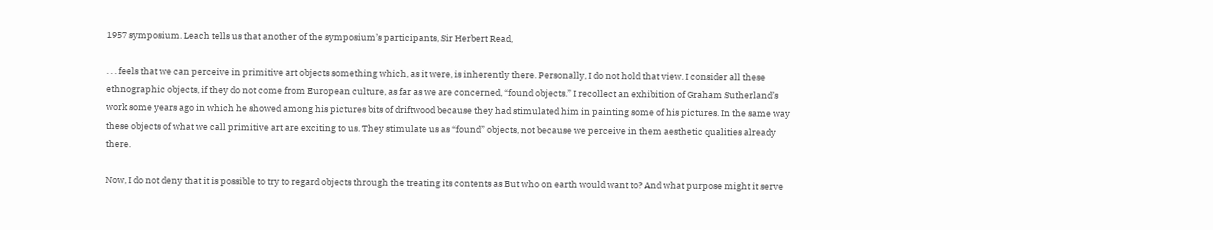1957 symposium. Leach tells us that another of the symposium’s participants, Sir Herbert Read,

. . . feels that we can perceive in primitive art objects something which, as it were, is inherently there. Personally, I do not hold that view. I consider all these ethnographic objects, if they do not come from European culture, as far as we are concerned, “found objects.” I recollect an exhibition of Graham Sutherland’s work some years ago in which he showed among his pictures bits of driftwood because they had stimulated him in painting some of his pictures. In the same way these objects of what we call primitive art are exciting to us. They stimulate us as “found” objects, not because we perceive in them aesthetic qualities already there.

Now, I do not deny that it is possible to try to regard objects through the treating its contents as But who on earth would want to? And what purpose might it serve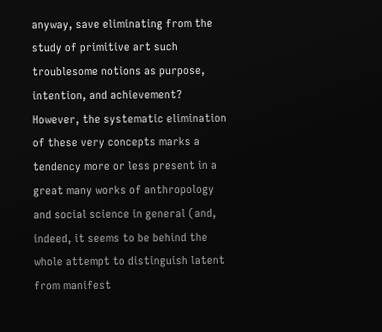anyway, save eliminating from the study of primitive art such troublesome notions as purpose, intention, and achievement? However, the systematic elimination of these very concepts marks a tendency more or less present in a great many works of anthropology and social science in general (and, indeed, it seems to be behind the whole attempt to distinguish latent from manifest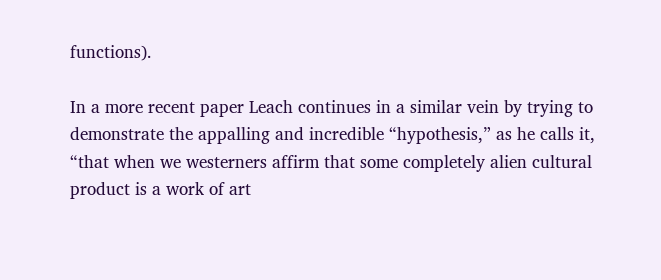functions).

In a more recent paper Leach continues in a similar vein by trying to demonstrate the appalling and incredible “hypothesis,” as he calls it, “that when we westerners affirm that some completely alien cultural product is a work of art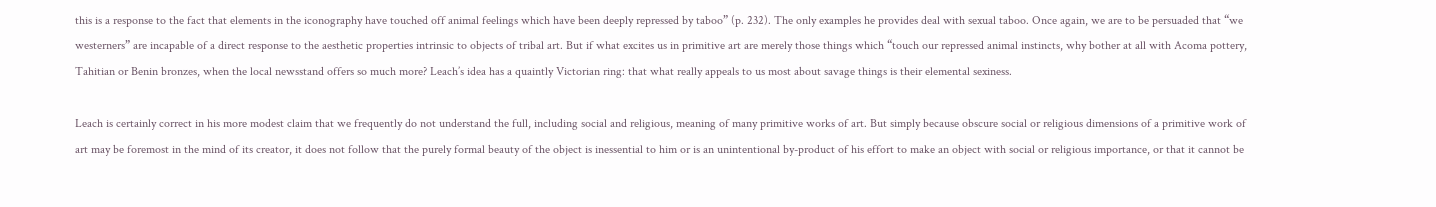this is a response to the fact that elements in the iconography have touched off animal feelings which have been deeply repressed by taboo” (p. 232). The only examples he provides deal with sexual taboo. Once again, we are to be persuaded that “we westerners” are incapable of a direct response to the aesthetic properties intrinsic to objects of tribal art. But if what excites us in primitive art are merely those things which “touch our repressed animal instincts, why bother at all with Acoma pottery, Tahitian or Benin bronzes, when the local newsstand offers so much more? Leach’s idea has a quaintly Victorian ring: that what really appeals to us most about savage things is their elemental sexiness.

Leach is certainly correct in his more modest claim that we frequently do not understand the full, including social and religious, meaning of many primitive works of art. But simply because obscure social or religious dimensions of a primitive work of art may be foremost in the mind of its creator, it does not follow that the purely formal beauty of the object is inessential to him or is an unintentional by-product of his effort to make an object with social or religious importance, or that it cannot be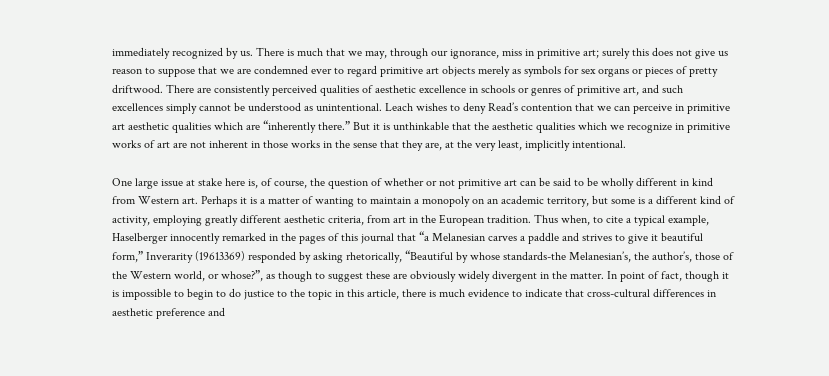immediately recognized by us. There is much that we may, through our ignorance, miss in primitive art; surely this does not give us reason to suppose that we are condemned ever to regard primitive art objects merely as symbols for sex organs or pieces of pretty driftwood. There are consistently perceived qualities of aesthetic excellence in schools or genres of primitive art, and such excellences simply cannot be understood as unintentional. Leach wishes to deny Read’s contention that we can perceive in primitive art aesthetic qualities which are “inherently there.” But it is unthinkable that the aesthetic qualities which we recognize in primitive works of art are not inherent in those works in the sense that they are, at the very least, implicitly intentional.

One large issue at stake here is, of course, the question of whether or not primitive art can be said to be wholly different in kind from Western art. Perhaps it is a matter of wanting to maintain a monopoly on an academic territory, but some is a different kind of activity, employing greatly different aesthetic criteria, from art in the European tradition. Thus when, to cite a typical example, Haselberger innocently remarked in the pages of this journal that “a Melanesian carves a paddle and strives to give it beautiful form,” Inverarity (19613369) responded by asking rhetorically, “Beautiful by whose standards-the Melanesian’s, the author’s, those of the Western world, or whose?”, as though to suggest these are obviously widely divergent in the matter. In point of fact, though it is impossible to begin to do justice to the topic in this article, there is much evidence to indicate that cross-cultural differences in aesthetic preference and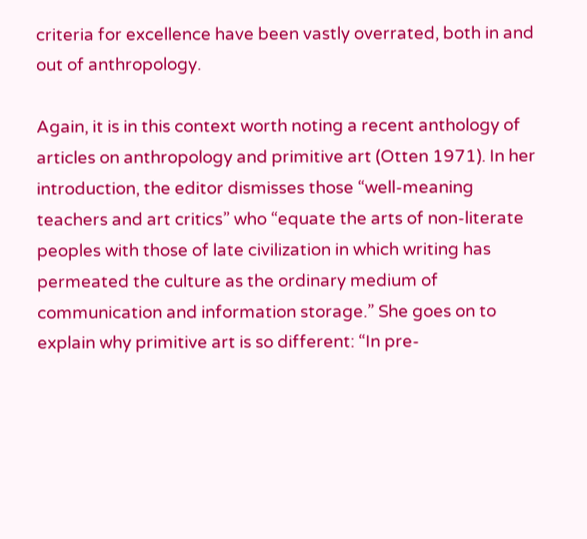criteria for excellence have been vastly overrated, both in and out of anthropology.

Again, it is in this context worth noting a recent anthology of articles on anthropology and primitive art (Otten 1971). In her introduction, the editor dismisses those “well-meaning teachers and art critics” who “equate the arts of non-literate peoples with those of late civilization in which writing has permeated the culture as the ordinary medium of communication and information storage.” She goes on to explain why primitive art is so different: “In pre-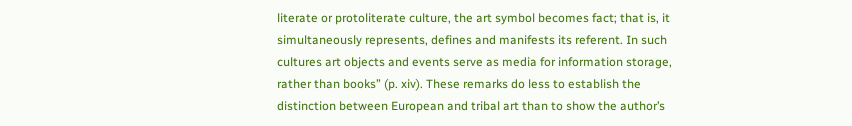literate or protoliterate culture, the art symbol becomes fact; that is, it simultaneously represents, defines and manifests its referent. In such cultures art objects and events serve as media for information storage, rather than books” (p. xiv). These remarks do less to establish the distinction between European and tribal art than to show the author’s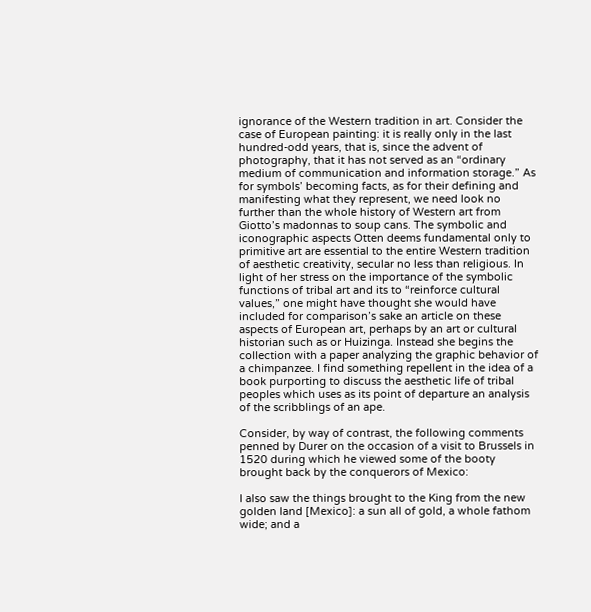ignorance of the Western tradition in art. Consider the case of European painting: it is really only in the last hundred-odd years, that is, since the advent of photography, that it has not served as an “ordinary medium of communication and information storage.” As for symbols’ becoming facts, as for their defining and manifesting what they represent, we need look no further than the whole history of Western art from Giotto’s madonnas to soup cans. The symbolic and iconographic aspects Otten deems fundamental only to primitive art are essential to the entire Western tradition of aesthetic creativity, secular no less than religious. In light of her stress on the importance of the symbolic functions of tribal art and its to “reinforce cultural values,” one might have thought she would have included for comparison’s sake an article on these aspects of European art, perhaps by an art or cultural historian such as or Huizinga. Instead she begins the collection with a paper analyzing the graphic behavior of a chimpanzee. I find something repellent in the idea of a book purporting to discuss the aesthetic life of tribal peoples which uses as its point of departure an analysis of the scribblings of an ape.

Consider, by way of contrast, the following comments penned by Durer on the occasion of a visit to Brussels in 1520 during which he viewed some of the booty brought back by the conquerors of Mexico:

I also saw the things brought to the King from the new golden land [Mexico]: a sun all of gold, a whole fathom wide; and a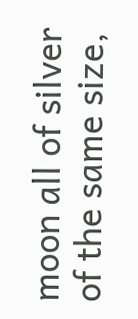moon all of silver of the same size,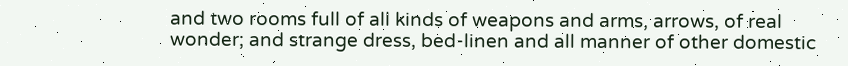and two rooms full of all kinds of weapons and arms, arrows, of real wonder; and strange dress, bed-linen and all manner of other domestic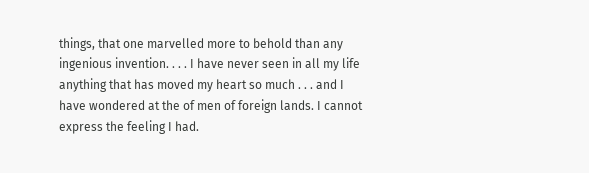things, that one marvelled more to behold than any ingenious invention. . . . I have never seen in all my life anything that has moved my heart so much . . . and I have wondered at the of men of foreign lands. I cannot express the feeling I had.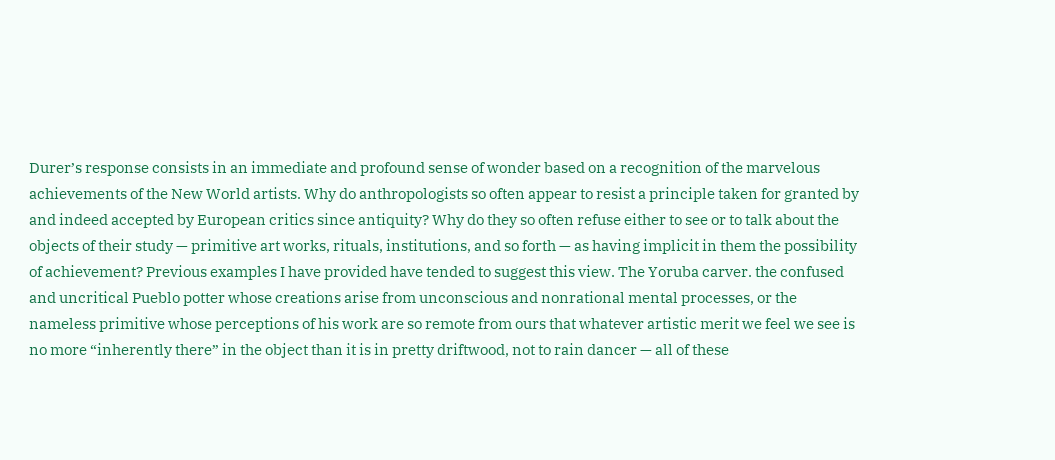Durer’s response consists in an immediate and profound sense of wonder based on a recognition of the marvelous achievements of the New World artists. Why do anthropologists so often appear to resist a principle taken for granted by and indeed accepted by European critics since antiquity? Why do they so often refuse either to see or to talk about the objects of their study — primitive art works, rituals, institutions, and so forth — as having implicit in them the possibility of achievement? Previous examples I have provided have tended to suggest this view. The Yoruba carver. the confused and uncritical Pueblo potter whose creations arise from unconscious and nonrational mental processes, or the nameless primitive whose perceptions of his work are so remote from ours that whatever artistic merit we feel we see is no more “inherently there” in the object than it is in pretty driftwood, not to rain dancer — all of these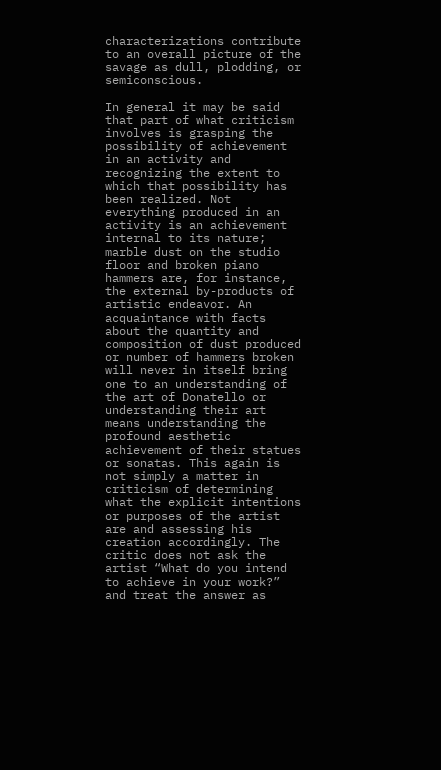characterizations contribute to an overall picture of the savage as dull, plodding, or semiconscious.

In general it may be said that part of what criticism involves is grasping the possibility of achievement in an activity and recognizing the extent to which that possibility has been realized. Not everything produced in an activity is an achievement internal to its nature; marble dust on the studio floor and broken piano hammers are, for instance, the external by-products of artistic endeavor. An acquaintance with facts about the quantity and composition of dust produced or number of hammers broken will never in itself bring one to an understanding of the art of Donatello or understanding their art means understanding the profound aesthetic achievement of their statues or sonatas. This again is not simply a matter in criticism of determining what the explicit intentions or purposes of the artist are and assessing his creation accordingly. The critic does not ask the artist “What do you intend to achieve in your work?” and treat the answer as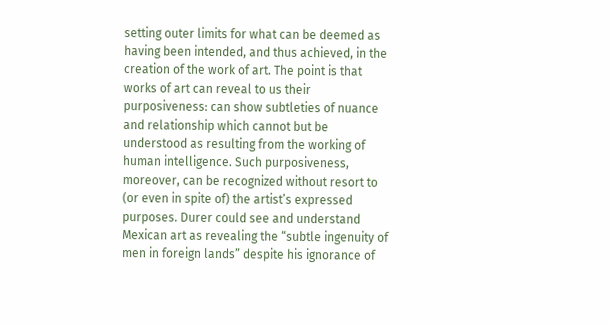setting outer limits for what can be deemed as having been intended, and thus achieved, in the creation of the work of art. The point is that works of art can reveal to us their purposiveness: can show subtleties of nuance and relationship which cannot but be understood as resulting from the working of human intelligence. Such purposiveness, moreover, can be recognized without resort to (or even in spite of) the artist’s expressed purposes. Durer could see and understand Mexican art as revealing the “subtle ingenuity of men in foreign lands” despite his ignorance of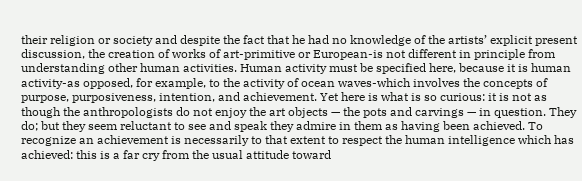their religion or society and despite the fact that he had no knowledge of the artists’ explicit present discussion, the creation of works of art-primitive or European-is not different in principle from understanding other human activities. Human activity must be specified here, because it is human activity-as opposed, for example, to the activity of ocean waves-which involves the concepts of purpose, purposiveness, intention, and achievement. Yet here is what is so curious: it is not as though the anthropologists do not enjoy the art objects — the pots and carvings — in question. They do; but they seem reluctant to see and speak they admire in them as having been achieved. To recognize an achievement is necessarily to that extent to respect the human intelligence which has achieved: this is a far cry from the usual attitude toward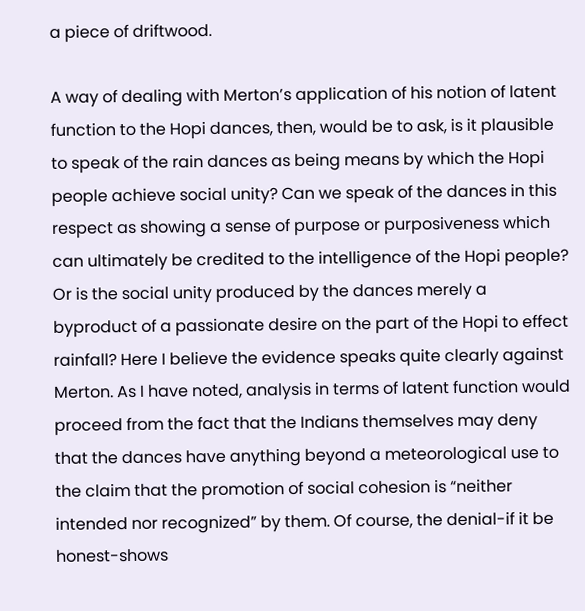a piece of driftwood.

A way of dealing with Merton’s application of his notion of latent function to the Hopi dances, then, would be to ask, is it plausible to speak of the rain dances as being means by which the Hopi people achieve social unity? Can we speak of the dances in this respect as showing a sense of purpose or purposiveness which can ultimately be credited to the intelligence of the Hopi people? Or is the social unity produced by the dances merely a byproduct of a passionate desire on the part of the Hopi to effect rainfall? Here I believe the evidence speaks quite clearly against Merton. As I have noted, analysis in terms of latent function would proceed from the fact that the Indians themselves may deny that the dances have anything beyond a meteorological use to the claim that the promotion of social cohesion is “neither intended nor recognized” by them. Of course, the denial-if it be honest-shows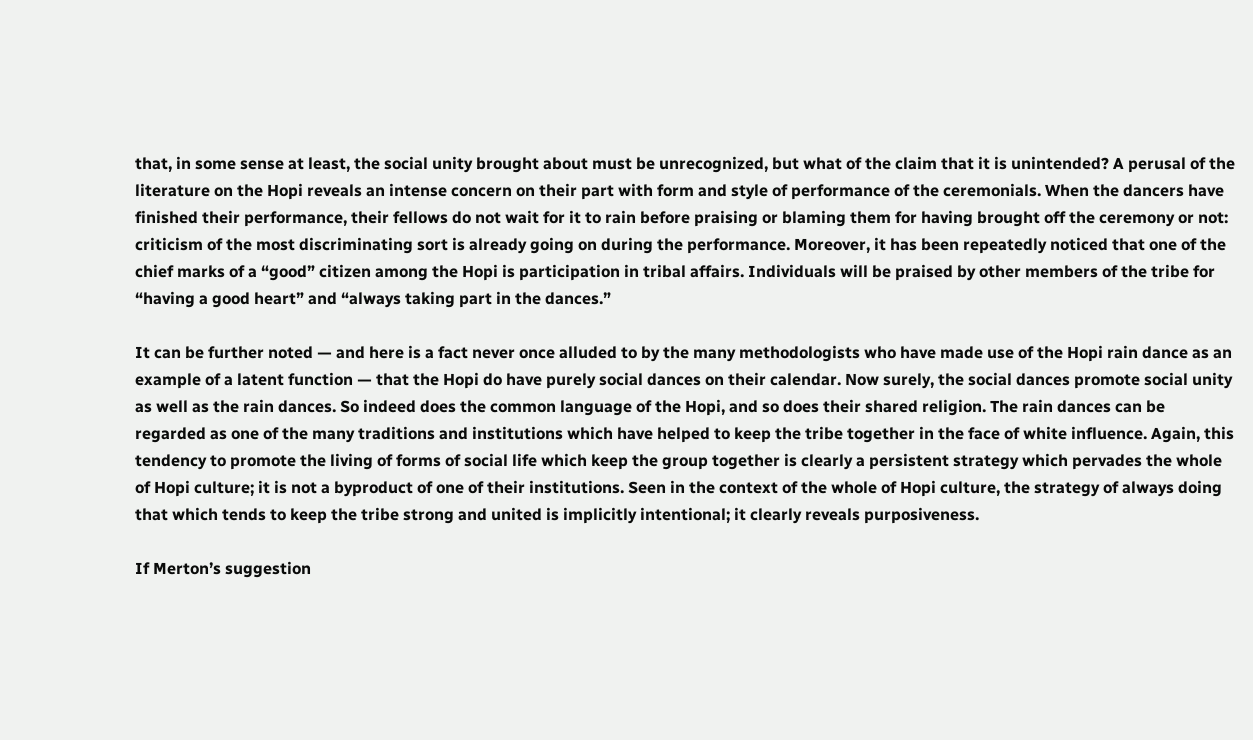that, in some sense at least, the social unity brought about must be unrecognized, but what of the claim that it is unintended? A perusal of the literature on the Hopi reveals an intense concern on their part with form and style of performance of the ceremonials. When the dancers have finished their performance, their fellows do not wait for it to rain before praising or blaming them for having brought off the ceremony or not: criticism of the most discriminating sort is already going on during the performance. Moreover, it has been repeatedly noticed that one of the chief marks of a “good” citizen among the Hopi is participation in tribal affairs. Individuals will be praised by other members of the tribe for “having a good heart” and “always taking part in the dances.”

It can be further noted — and here is a fact never once alluded to by the many methodologists who have made use of the Hopi rain dance as an example of a latent function — that the Hopi do have purely social dances on their calendar. Now surely, the social dances promote social unity as well as the rain dances. So indeed does the common language of the Hopi, and so does their shared religion. The rain dances can be regarded as one of the many traditions and institutions which have helped to keep the tribe together in the face of white influence. Again, this tendency to promote the living of forms of social life which keep the group together is clearly a persistent strategy which pervades the whole of Hopi culture; it is not a byproduct of one of their institutions. Seen in the context of the whole of Hopi culture, the strategy of always doing that which tends to keep the tribe strong and united is implicitly intentional; it clearly reveals purposiveness.

If Merton’s suggestion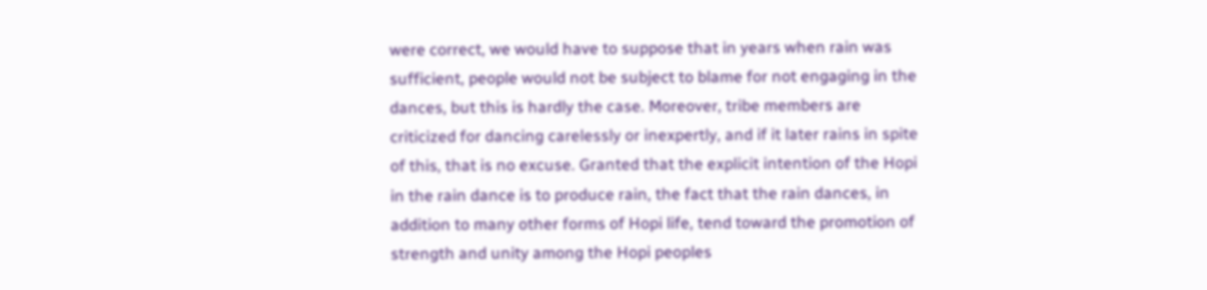were correct, we would have to suppose that in years when rain was sufficient, people would not be subject to blame for not engaging in the dances, but this is hardly the case. Moreover, tribe members are criticized for dancing carelessly or inexpertly, and if it later rains in spite of this, that is no excuse. Granted that the explicit intention of the Hopi in the rain dance is to produce rain, the fact that the rain dances, in addition to many other forms of Hopi life, tend toward the promotion of strength and unity among the Hopi peoples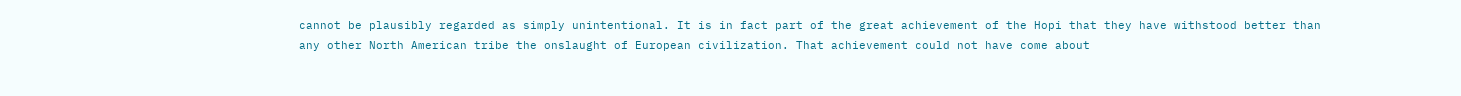cannot be plausibly regarded as simply unintentional. It is in fact part of the great achievement of the Hopi that they have withstood better than any other North American tribe the onslaught of European civilization. That achievement could not have come about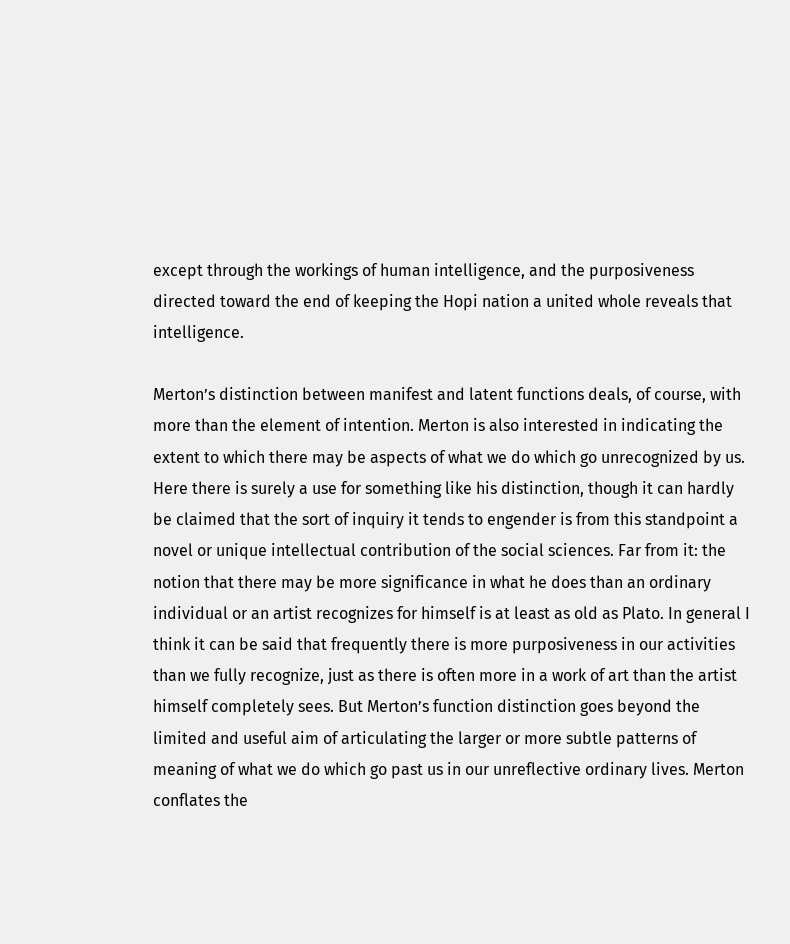except through the workings of human intelligence, and the purposiveness directed toward the end of keeping the Hopi nation a united whole reveals that intelligence.

Merton’s distinction between manifest and latent functions deals, of course, with more than the element of intention. Merton is also interested in indicating the extent to which there may be aspects of what we do which go unrecognized by us. Here there is surely a use for something like his distinction, though it can hardly be claimed that the sort of inquiry it tends to engender is from this standpoint a novel or unique intellectual contribution of the social sciences. Far from it: the notion that there may be more significance in what he does than an ordinary individual or an artist recognizes for himself is at least as old as Plato. In general I think it can be said that frequently there is more purposiveness in our activities than we fully recognize, just as there is often more in a work of art than the artist himself completely sees. But Merton’s function distinction goes beyond the limited and useful aim of articulating the larger or more subtle patterns of meaning of what we do which go past us in our unreflective ordinary lives. Merton conflates the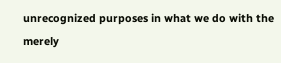unrecognized purposes in what we do with the merely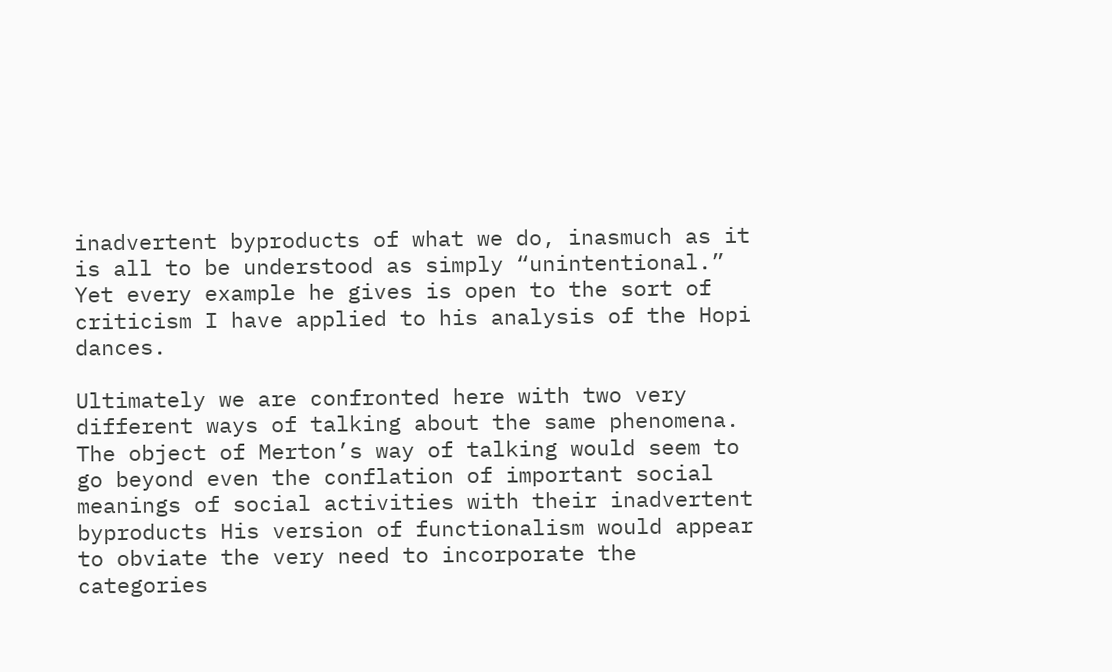inadvertent byproducts of what we do, inasmuch as it is all to be understood as simply “unintentional.” Yet every example he gives is open to the sort of criticism I have applied to his analysis of the Hopi dances.

Ultimately we are confronted here with two very different ways of talking about the same phenomena. The object of Merton’s way of talking would seem to go beyond even the conflation of important social meanings of social activities with their inadvertent byproducts His version of functionalism would appear to obviate the very need to incorporate the categories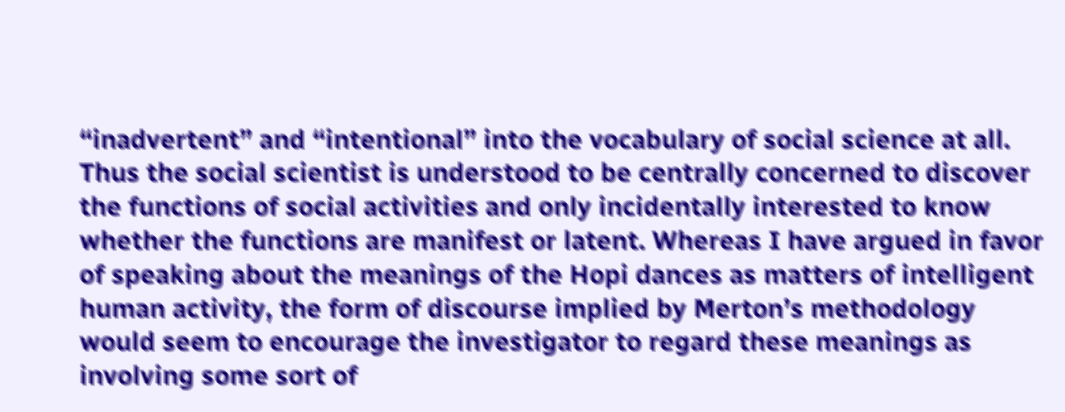“inadvertent” and “intentional” into the vocabulary of social science at all. Thus the social scientist is understood to be centrally concerned to discover the functions of social activities and only incidentally interested to know whether the functions are manifest or latent. Whereas I have argued in favor of speaking about the meanings of the Hopi dances as matters of intelligent human activity, the form of discourse implied by Merton’s methodology would seem to encourage the investigator to regard these meanings as involving some sort of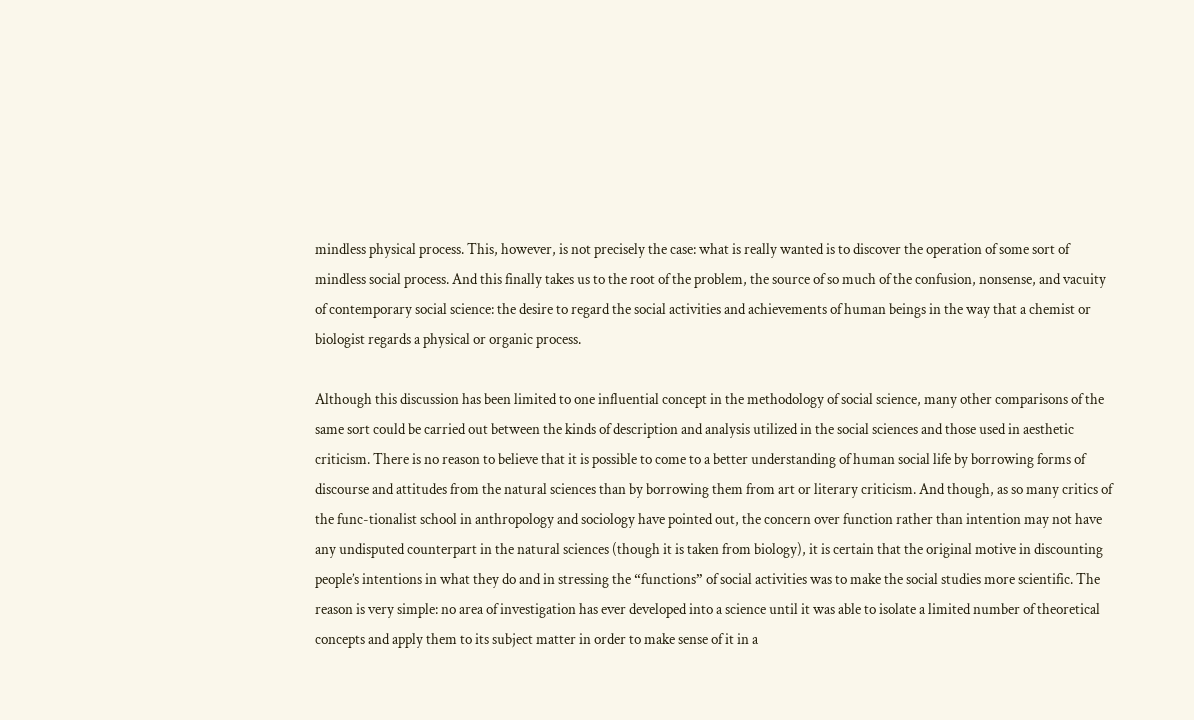mindless physical process. This, however, is not precisely the case: what is really wanted is to discover the operation of some sort of mindless social process. And this finally takes us to the root of the problem, the source of so much of the confusion, nonsense, and vacuity of contemporary social science: the desire to regard the social activities and achievements of human beings in the way that a chemist or biologist regards a physical or organic process.

Although this discussion has been limited to one influential concept in the methodology of social science, many other comparisons of the same sort could be carried out between the kinds of description and analysis utilized in the social sciences and those used in aesthetic criticism. There is no reason to believe that it is possible to come to a better understanding of human social life by borrowing forms of discourse and attitudes from the natural sciences than by borrowing them from art or literary criticism. And though, as so many critics of the func-tionalist school in anthropology and sociology have pointed out, the concern over function rather than intention may not have any undisputed counterpart in the natural sciences (though it is taken from biology), it is certain that the original motive in discounting people’s intentions in what they do and in stressing the “functions” of social activities was to make the social studies more scientific. The reason is very simple: no area of investigation has ever developed into a science until it was able to isolate a limited number of theoretical concepts and apply them to its subject matter in order to make sense of it in a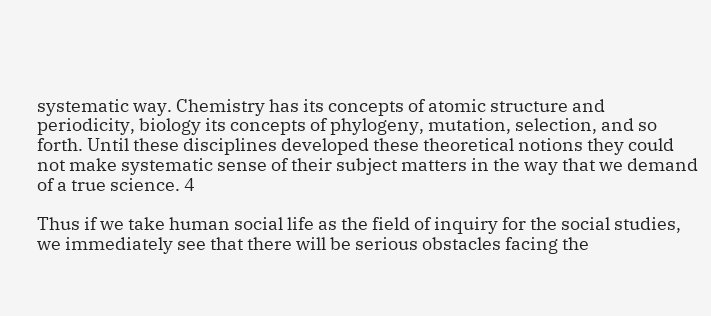systematic way. Chemistry has its concepts of atomic structure and periodicity, biology its concepts of phylogeny, mutation, selection, and so forth. Until these disciplines developed these theoretical notions they could not make systematic sense of their subject matters in the way that we demand of a true science. 4

Thus if we take human social life as the field of inquiry for the social studies, we immediately see that there will be serious obstacles facing the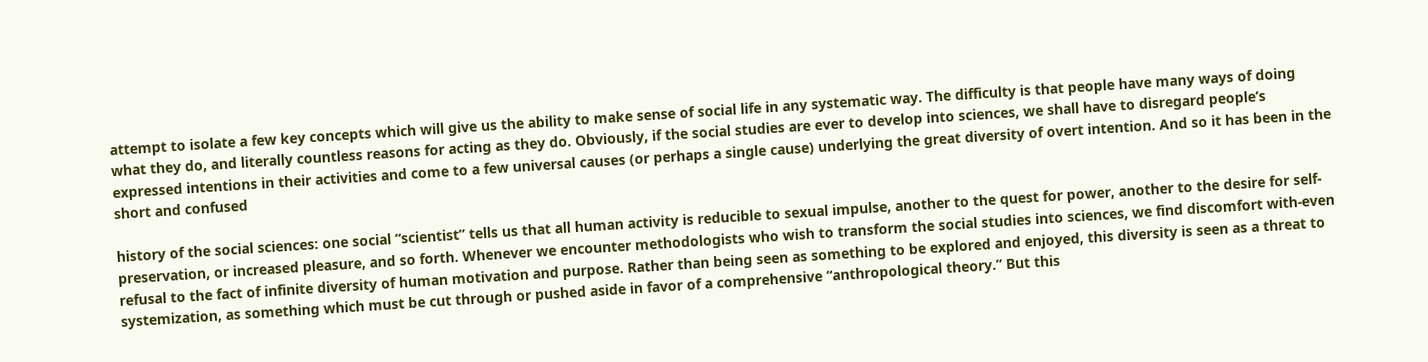attempt to isolate a few key concepts which will give us the ability to make sense of social life in any systematic way. The difficulty is that people have many ways of doing what they do, and literally countless reasons for acting as they do. Obviously, if the social studies are ever to develop into sciences, we shall have to disregard people’s expressed intentions in their activities and come to a few universal causes (or perhaps a single cause) underlying the great diversity of overt intention. And so it has been in the short and confused

history of the social sciences: one social “scientist” tells us that all human activity is reducible to sexual impulse, another to the quest for power, another to the desire for self-preservation, or increased pleasure, and so forth. Whenever we encounter methodologists who wish to transform the social studies into sciences, we find discomfort with-even refusal to the fact of infinite diversity of human motivation and purpose. Rather than being seen as something to be explored and enjoyed, this diversity is seen as a threat to systemization, as something which must be cut through or pushed aside in favor of a comprehensive “anthropological theory.” But this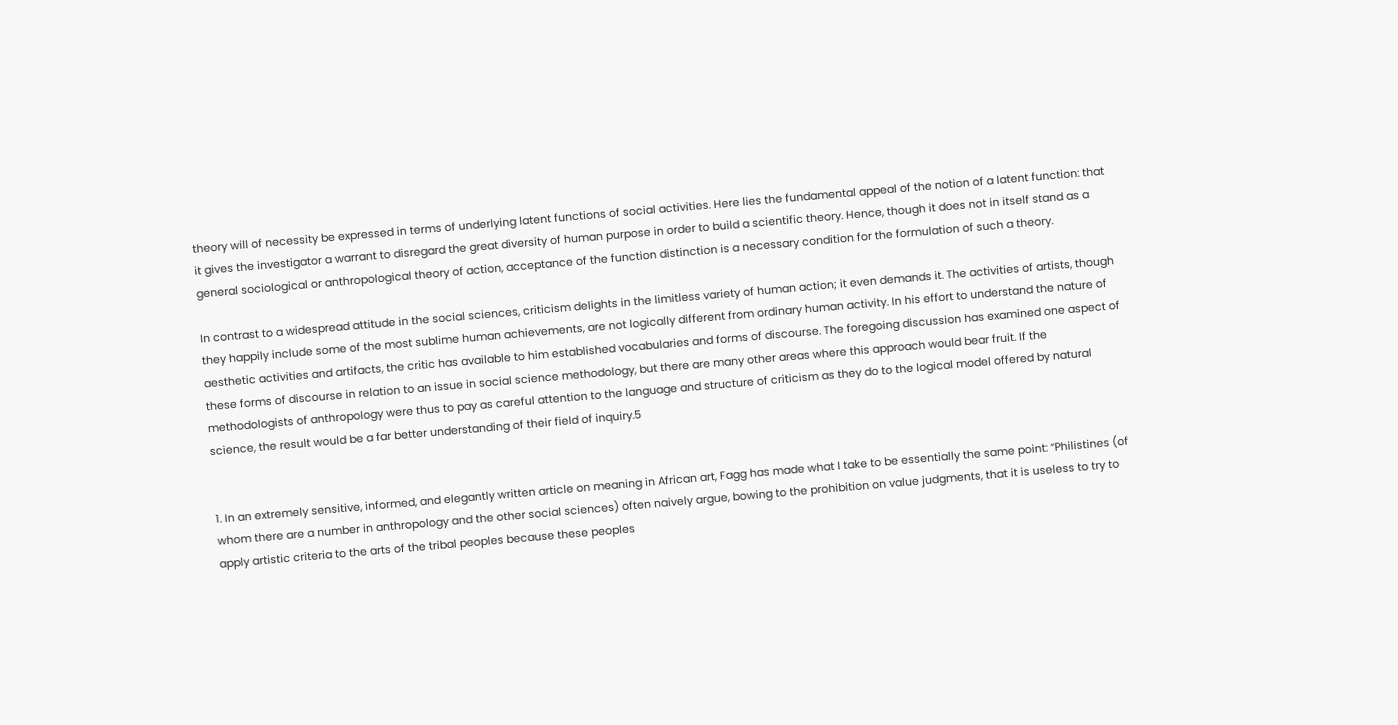theory will of necessity be expressed in terms of underlying latent functions of social activities. Here lies the fundamental appeal of the notion of a latent function: that it gives the investigator a warrant to disregard the great diversity of human purpose in order to build a scientific theory. Hence, though it does not in itself stand as a general sociological or anthropological theory of action, acceptance of the function distinction is a necessary condition for the formulation of such a theory.

In contrast to a widespread attitude in the social sciences, criticism delights in the limitless variety of human action; it even demands it. The activities of artists, though they happily include some of the most sublime human achievements, are not logically different from ordinary human activity. In his effort to understand the nature of aesthetic activities and artifacts, the critic has available to him established vocabularies and forms of discourse. The foregoing discussion has examined one aspect of these forms of discourse in relation to an issue in social science methodology, but there are many other areas where this approach would bear fruit. If the methodologists of anthropology were thus to pay as careful attention to the language and structure of criticism as they do to the logical model offered by natural science, the result would be a far better understanding of their field of inquiry.5


1. In an extremely sensitive, informed, and elegantly written article on meaning in African art, Fagg has made what I take to be essentially the same point: “Philistines (of whom there are a number in anthropology and the other social sciences) often naively argue, bowing to the prohibition on value judgments, that it is useless to try to apply artistic criteria to the arts of the tribal peoples because these peoples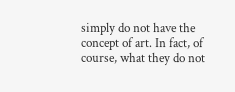simply do not have the concept of art. In fact, of course, what they do not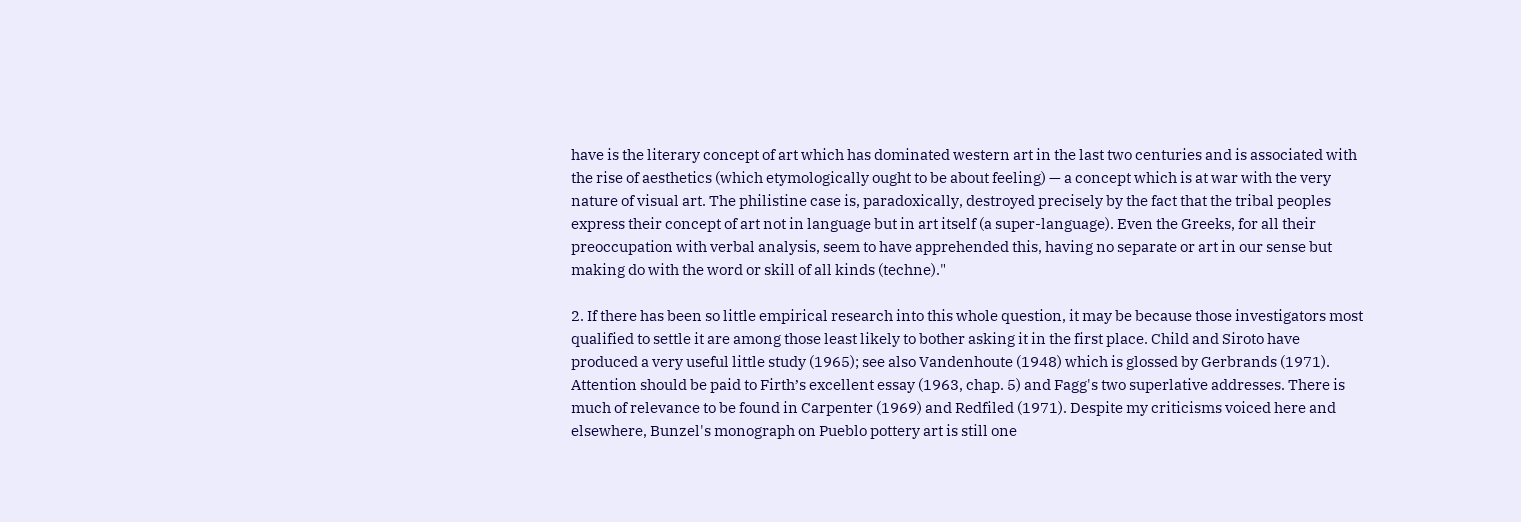have is the literary concept of art which has dominated western art in the last two centuries and is associated with the rise of aesthetics (which etymologically ought to be about feeling) — a concept which is at war with the very nature of visual art. The philistine case is, paradoxically, destroyed precisely by the fact that the tribal peoples express their concept of art not in language but in art itself (a super-language). Even the Greeks, for all their preoccupation with verbal analysis, seem to have apprehended this, having no separate or art in our sense but making do with the word or skill of all kinds (techne)."

2. If there has been so little empirical research into this whole question, it may be because those investigators most qualified to settle it are among those least likely to bother asking it in the first place. Child and Siroto have produced a very useful little study (1965); see also Vandenhoute (1948) which is glossed by Gerbrands (1971). Attention should be paid to Firth’s excellent essay (1963, chap. 5) and Fagg's two superlative addresses. There is much of relevance to be found in Carpenter (1969) and Redfiled (1971). Despite my criticisms voiced here and elsewhere, Bunzel's monograph on Pueblo pottery art is still one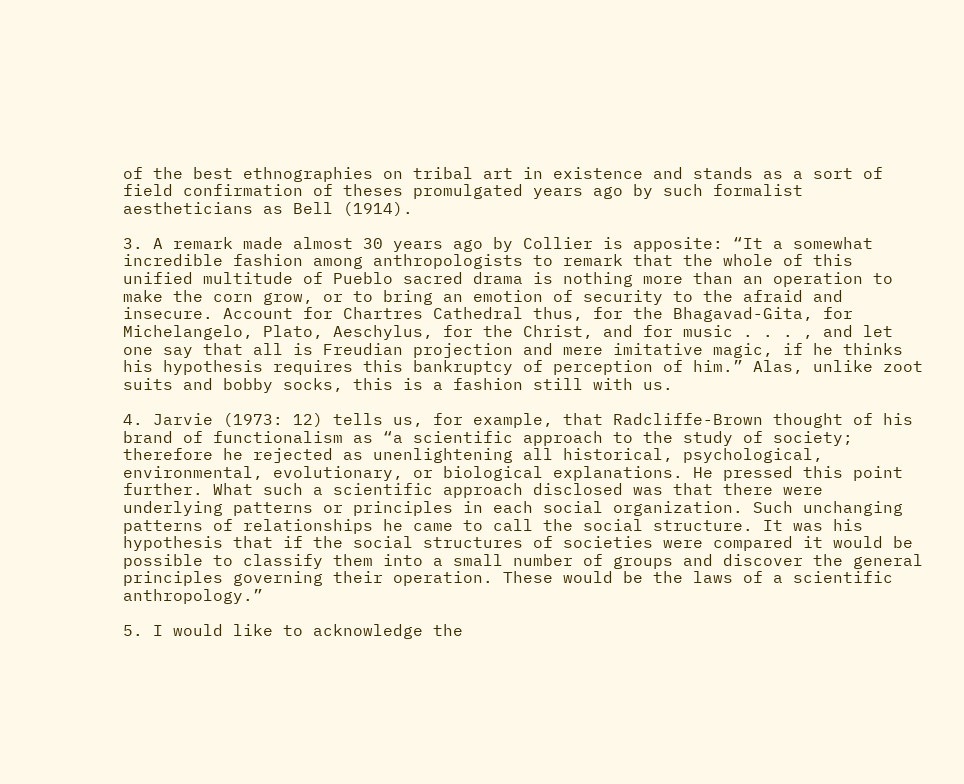of the best ethnographies on tribal art in existence and stands as a sort of field confirmation of theses promulgated years ago by such formalist aestheticians as Bell (1914).

3. A remark made almost 30 years ago by Collier is apposite: “It a somewhat incredible fashion among anthropologists to remark that the whole of this unified multitude of Pueblo sacred drama is nothing more than an operation to make the corn grow, or to bring an emotion of security to the afraid and insecure. Account for Chartres Cathedral thus, for the Bhagavad-Gita, for Michelangelo, Plato, Aeschylus, for the Christ, and for music . . . , and let one say that all is Freudian projection and mere imitative magic, if he thinks his hypothesis requires this bankruptcy of perception of him.” Alas, unlike zoot suits and bobby socks, this is a fashion still with us.

4. Jarvie (1973: 12) tells us, for example, that Radcliffe-Brown thought of his brand of functionalism as “a scientific approach to the study of society; therefore he rejected as unenlightening all historical, psychological, environmental, evolutionary, or biological explanations. He pressed this point further. What such a scientific approach disclosed was that there were underlying patterns or principles in each social organization. Such unchanging patterns of relationships he came to call the social structure. It was his hypothesis that if the social structures of societies were compared it would be possible to classify them into a small number of groups and discover the general principles governing their operation. These would be the laws of a scientific anthropology.”

5. I would like to acknowledge the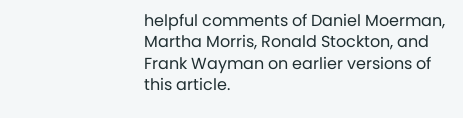helpful comments of Daniel Moerman, Martha Morris, Ronald Stockton, and Frank Wayman on earlier versions of this article.